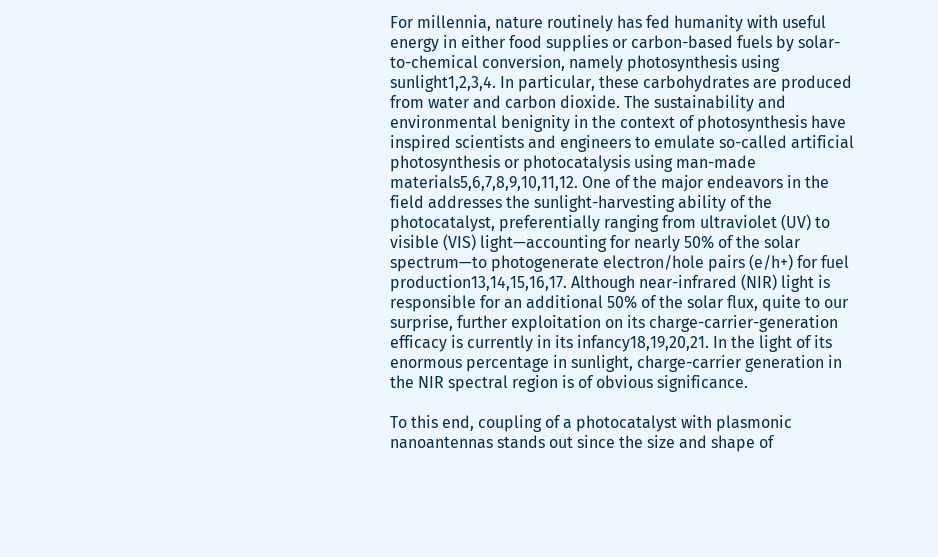For millennia, nature routinely has fed humanity with useful energy in either food supplies or carbon-based fuels by solar-to-chemical conversion, namely photosynthesis using sunlight1,2,3,4. In particular, these carbohydrates are produced from water and carbon dioxide. The sustainability and environmental benignity in the context of photosynthesis have inspired scientists and engineers to emulate so-called artificial photosynthesis or photocatalysis using man-made materials5,6,7,8,9,10,11,12. One of the major endeavors in the field addresses the sunlight-harvesting ability of the photocatalyst, preferentially ranging from ultraviolet (UV) to visible (VIS) light—accounting for nearly 50% of the solar spectrum—to photogenerate electron/hole pairs (e/h+) for fuel production13,14,15,16,17. Although near-infrared (NIR) light is responsible for an additional 50% of the solar flux, quite to our surprise, further exploitation on its charge-carrier-generation efficacy is currently in its infancy18,19,20,21. In the light of its enormous percentage in sunlight, charge-carrier generation in the NIR spectral region is of obvious significance.

To this end, coupling of a photocatalyst with plasmonic nanoantennas stands out since the size and shape of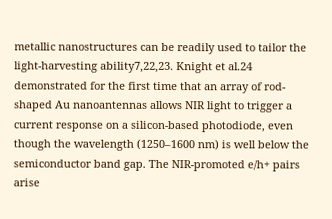metallic nanostructures can be readily used to tailor the light-harvesting ability7,22,23. Knight et al.24 demonstrated for the first time that an array of rod-shaped Au nanoantennas allows NIR light to trigger a current response on a silicon-based photodiode, even though the wavelength (1250–1600 nm) is well below the semiconductor band gap. The NIR-promoted e/h+ pairs arise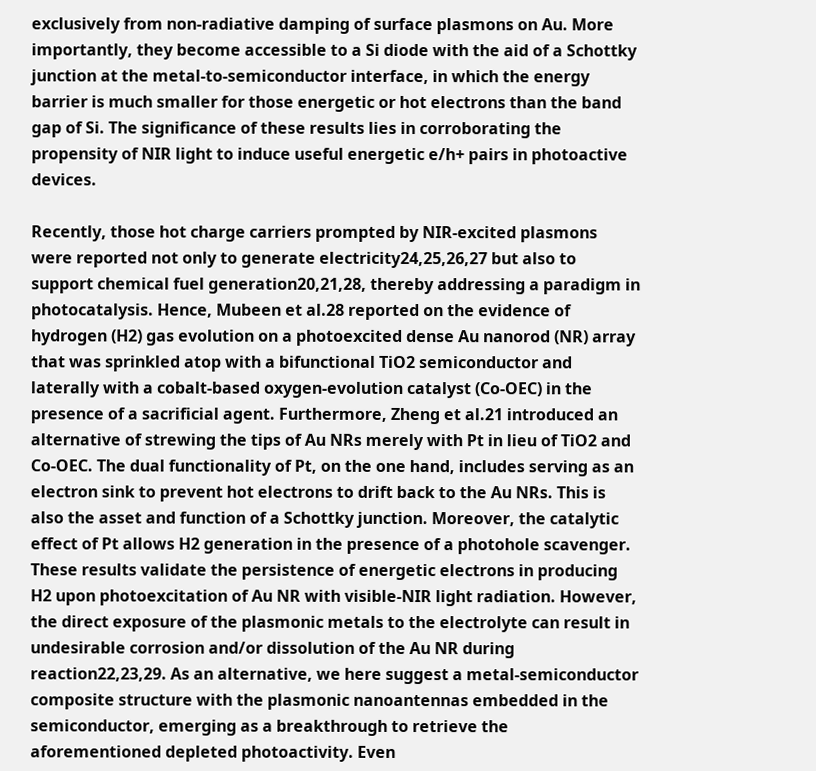exclusively from non-radiative damping of surface plasmons on Au. More importantly, they become accessible to a Si diode with the aid of a Schottky junction at the metal-to-semiconductor interface, in which the energy barrier is much smaller for those energetic or hot electrons than the band gap of Si. The significance of these results lies in corroborating the propensity of NIR light to induce useful energetic e/h+ pairs in photoactive devices.

Recently, those hot charge carriers prompted by NIR-excited plasmons were reported not only to generate electricity24,25,26,27 but also to support chemical fuel generation20,21,28, thereby addressing a paradigm in photocatalysis. Hence, Mubeen et al.28 reported on the evidence of hydrogen (H2) gas evolution on a photoexcited dense Au nanorod (NR) array that was sprinkled atop with a bifunctional TiO2 semiconductor and laterally with a cobalt-based oxygen-evolution catalyst (Co-OEC) in the presence of a sacrificial agent. Furthermore, Zheng et al.21 introduced an alternative of strewing the tips of Au NRs merely with Pt in lieu of TiO2 and Co-OEC. The dual functionality of Pt, on the one hand, includes serving as an electron sink to prevent hot electrons to drift back to the Au NRs. This is also the asset and function of a Schottky junction. Moreover, the catalytic effect of Pt allows H2 generation in the presence of a photohole scavenger. These results validate the persistence of energetic electrons in producing H2 upon photoexcitation of Au NR with visible-NIR light radiation. However, the direct exposure of the plasmonic metals to the electrolyte can result in undesirable corrosion and/or dissolution of the Au NR during reaction22,23,29. As an alternative, we here suggest a metal-semiconductor composite structure with the plasmonic nanoantennas embedded in the semiconductor, emerging as a breakthrough to retrieve the aforementioned depleted photoactivity. Even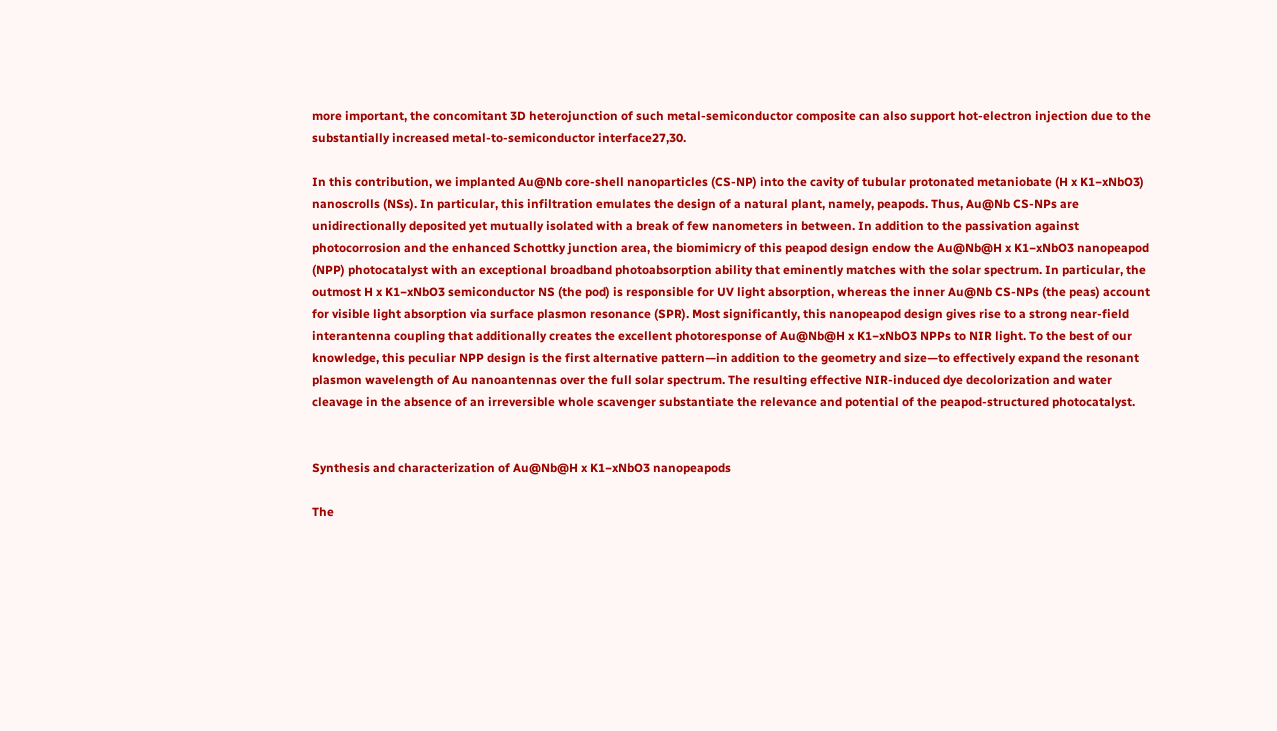more important, the concomitant 3D heterojunction of such metal-semiconductor composite can also support hot-electron injection due to the substantially increased metal-to-semiconductor interface27,30.

In this contribution, we implanted Au@Nb core-shell nanoparticles (CS-NP) into the cavity of tubular protonated metaniobate (H x K1−xNbO3) nanoscrolls (NSs). In particular, this infiltration emulates the design of a natural plant, namely, peapods. Thus, Au@Nb CS-NPs are unidirectionally deposited yet mutually isolated with a break of few nanometers in between. In addition to the passivation against photocorrosion and the enhanced Schottky junction area, the biomimicry of this peapod design endow the Au@Nb@H x K1−xNbO3 nanopeapod (NPP) photocatalyst with an exceptional broadband photoabsorption ability that eminently matches with the solar spectrum. In particular, the outmost H x K1−xNbO3 semiconductor NS (the pod) is responsible for UV light absorption, whereas the inner Au@Nb CS-NPs (the peas) account for visible light absorption via surface plasmon resonance (SPR). Most significantly, this nanopeapod design gives rise to a strong near-field interantenna coupling that additionally creates the excellent photoresponse of Au@Nb@H x K1−xNbO3 NPPs to NIR light. To the best of our knowledge, this peculiar NPP design is the first alternative pattern—in addition to the geometry and size—to effectively expand the resonant plasmon wavelength of Au nanoantennas over the full solar spectrum. The resulting effective NIR-induced dye decolorization and water cleavage in the absence of an irreversible whole scavenger substantiate the relevance and potential of the peapod-structured photocatalyst.


Synthesis and characterization of Au@Nb@H x K1−xNbO3 nanopeapods

The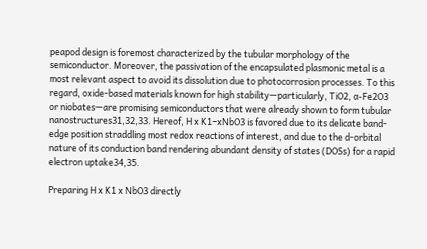peapod design is foremost characterized by the tubular morphology of the semiconductor. Moreover, the passivation of the encapsulated plasmonic metal is a most relevant aspect to avoid its dissolution due to photocorrosion processes. To this regard, oxide-based materials known for high stability—particularly, TiO2, α-Fe2O3 or niobates—are promising semiconductors that were already shown to form tubular nanostructures31,32,33. Hereof, H x K1−xNbO3 is favored due to its delicate band-edge position straddling most redox reactions of interest, and due to the d-orbital nature of its conduction band rendering abundant density of states (DOSs) for a rapid electron uptake34,35.

Preparing H x K1 x NbO3 directly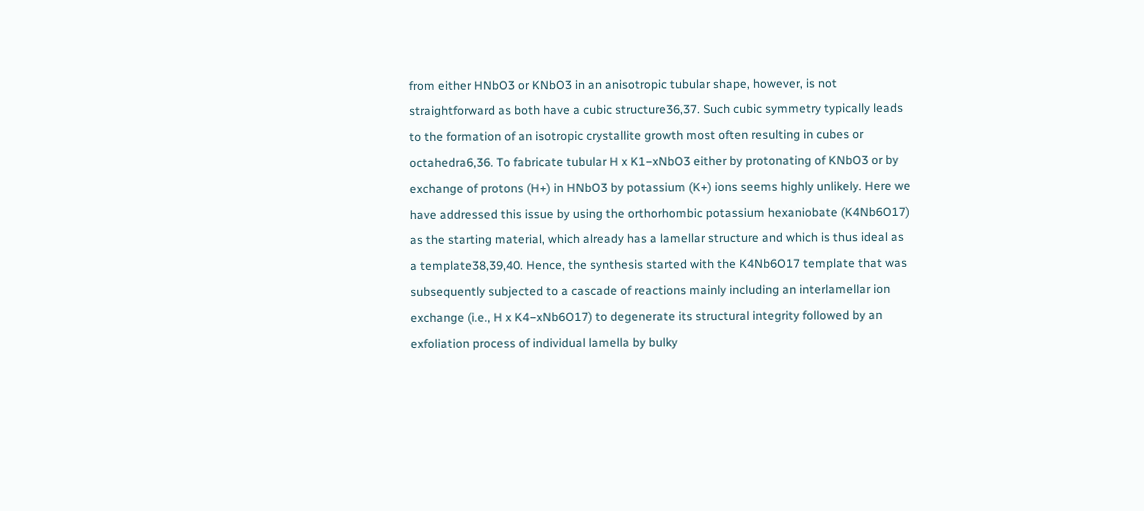from either HNbO3 or KNbO3 in an anisotropic tubular shape, however, is not straightforward as both have a cubic structure36,37. Such cubic symmetry typically leads to the formation of an isotropic crystallite growth most often resulting in cubes or octahedra6,36. To fabricate tubular H x K1−xNbO3 either by protonating of KNbO3 or by exchange of protons (H+) in HNbO3 by potassium (K+) ions seems highly unlikely. Here we have addressed this issue by using the orthorhombic potassium hexaniobate (K4Nb6O17) as the starting material, which already has a lamellar structure and which is thus ideal as a template38,39,40. Hence, the synthesis started with the K4Nb6O17 template that was subsequently subjected to a cascade of reactions mainly including an interlamellar ion exchange (i.e., H x K4−xNb6O17) to degenerate its structural integrity followed by an exfoliation process of individual lamella by bulky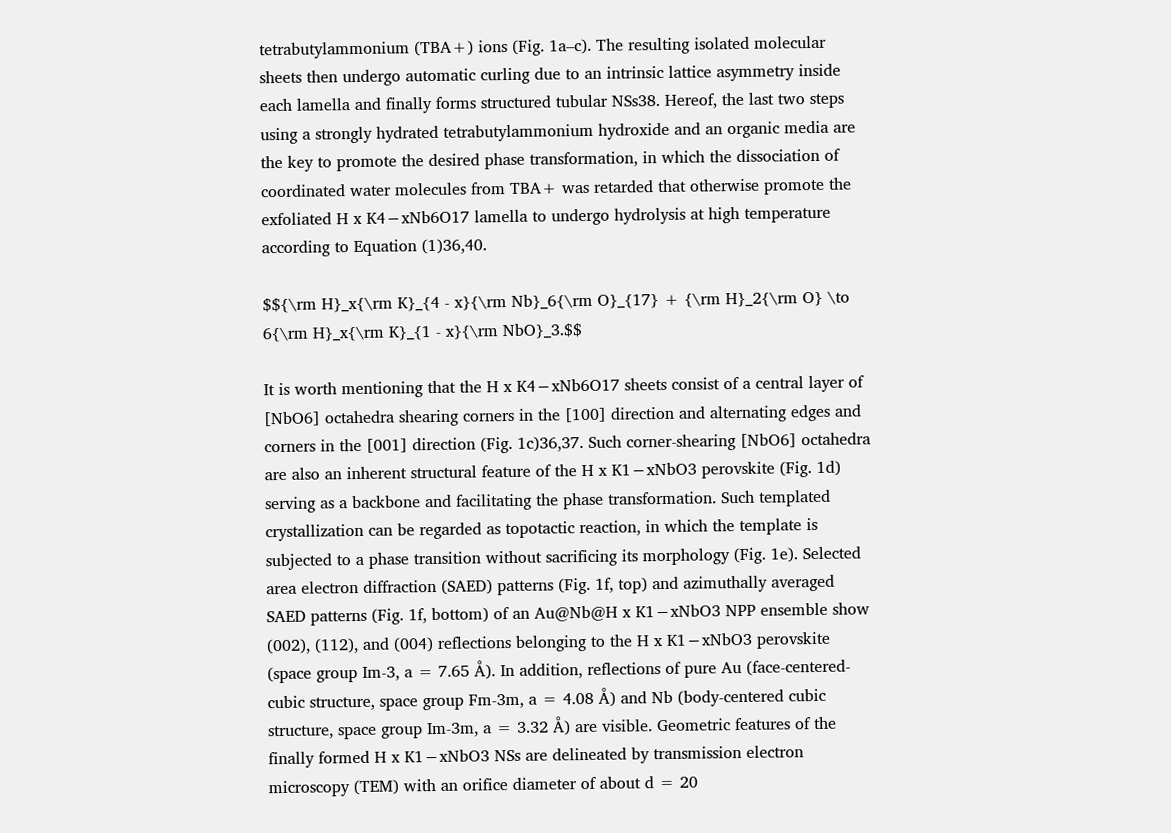tetrabutylammonium (TBA+) ions (Fig. 1a–c). The resulting isolated molecular sheets then undergo automatic curling due to an intrinsic lattice asymmetry inside each lamella and finally forms structured tubular NSs38. Hereof, the last two steps using a strongly hydrated tetrabutylammonium hydroxide and an organic media are the key to promote the desired phase transformation, in which the dissociation of coordinated water molecules from TBA+ was retarded that otherwise promote the exfoliated H x K4−xNb6O17 lamella to undergo hydrolysis at high temperature according to Equation (1)36,40.

$${\rm H}_x{\rm K}_{4 - x}{\rm Nb}_6{\rm O}_{17} + {\rm H}_2{\rm O} \to 6{\rm H}_x{\rm K}_{1 - x}{\rm NbO}_3.$$

It is worth mentioning that the H x K4−xNb6O17 sheets consist of a central layer of [NbO6] octahedra shearing corners in the [100] direction and alternating edges and corners in the [001] direction (Fig. 1c)36,37. Such corner-shearing [NbO6] octahedra are also an inherent structural feature of the H x K1−xNbO3 perovskite (Fig. 1d) serving as a backbone and facilitating the phase transformation. Such templated crystallization can be regarded as topotactic reaction, in which the template is subjected to a phase transition without sacrificing its morphology (Fig. 1e). Selected area electron diffraction (SAED) patterns (Fig. 1f, top) and azimuthally averaged SAED patterns (Fig. 1f, bottom) of an Au@Nb@H x K1−xNbO3 NPP ensemble show (002), (112), and (004) reflections belonging to the H x K1−xNbO3 perovskite (space group Im-3, a = 7.65 Å). In addition, reflections of pure Au (face-centered-cubic structure, space group Fm-3m, a = 4.08 Å) and Nb (body-centered cubic structure, space group Im-3m, a = 3.32 Å) are visible. Geometric features of the finally formed H x K1−xNbO3 NSs are delineated by transmission electron microscopy (TEM) with an orifice diameter of about d = 20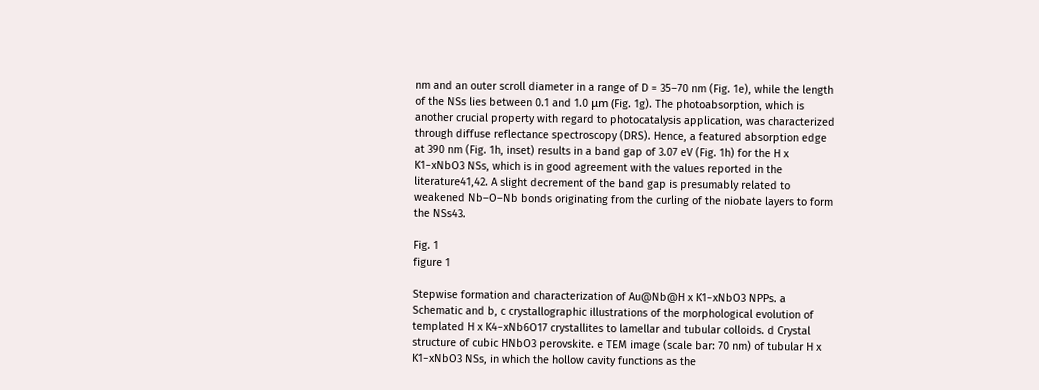nm and an outer scroll diameter in a range of D = 35–70 nm (Fig. 1e), while the length of the NSs lies between 0.1 and 1.0 μm (Fig. 1g). The photoabsorption, which is another crucial property with regard to photocatalysis application, was characterized through diffuse reflectance spectroscopy (DRS). Hence, a featured absorption edge at 390 nm (Fig. 1h, inset) results in a band gap of 3.07 eV (Fig. 1h) for the H x K1−xNbO3 NSs, which is in good agreement with the values reported in the literature41,42. A slight decrement of the band gap is presumably related to weakened Nb–O–Nb bonds originating from the curling of the niobate layers to form the NSs43.

Fig. 1
figure 1

Stepwise formation and characterization of Au@Nb@H x K1−xNbO3 NPPs. a Schematic and b, c crystallographic illustrations of the morphological evolution of templated H x K4−xNb6O17 crystallites to lamellar and tubular colloids. d Crystal structure of cubic HNbO3 perovskite. e TEM image (scale bar: 70 nm) of tubular H x K1−xNbO3 NSs, in which the hollow cavity functions as the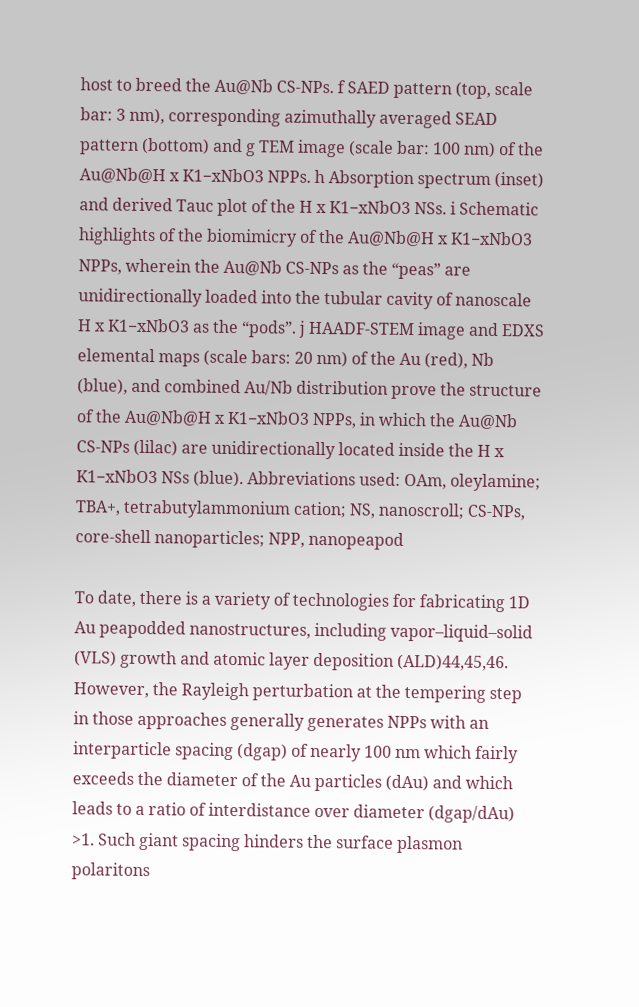host to breed the Au@Nb CS-NPs. f SAED pattern (top, scale bar: 3 nm), corresponding azimuthally averaged SEAD pattern (bottom) and g TEM image (scale bar: 100 nm) of the Au@Nb@H x K1−xNbO3 NPPs. h Absorption spectrum (inset) and derived Tauc plot of the H x K1−xNbO3 NSs. i Schematic highlights of the biomimicry of the Au@Nb@H x K1−xNbO3 NPPs, wherein the Au@Nb CS-NPs as the “peas” are unidirectionally loaded into the tubular cavity of nanoscale H x K1−xNbO3 as the “pods”. j HAADF-STEM image and EDXS elemental maps (scale bars: 20 nm) of the Au (red), Nb (blue), and combined Au/Nb distribution prove the structure of the Au@Nb@H x K1−xNbO3 NPPs, in which the Au@Nb CS-NPs (lilac) are unidirectionally located inside the H x K1−xNbO3 NSs (blue). Abbreviations used: OAm, oleylamine; TBA+, tetrabutylammonium cation; NS, nanoscroll; CS-NPs, core-shell nanoparticles; NPP, nanopeapod

To date, there is a variety of technologies for fabricating 1D Au peapodded nanostructures, including vapor–liquid–solid (VLS) growth and atomic layer deposition (ALD)44,45,46. However, the Rayleigh perturbation at the tempering step in those approaches generally generates NPPs with an interparticle spacing (dgap) of nearly 100 nm which fairly exceeds the diameter of the Au particles (dAu) and which leads to a ratio of interdistance over diameter (dgap/dAu) >1. Such giant spacing hinders the surface plasmon polaritons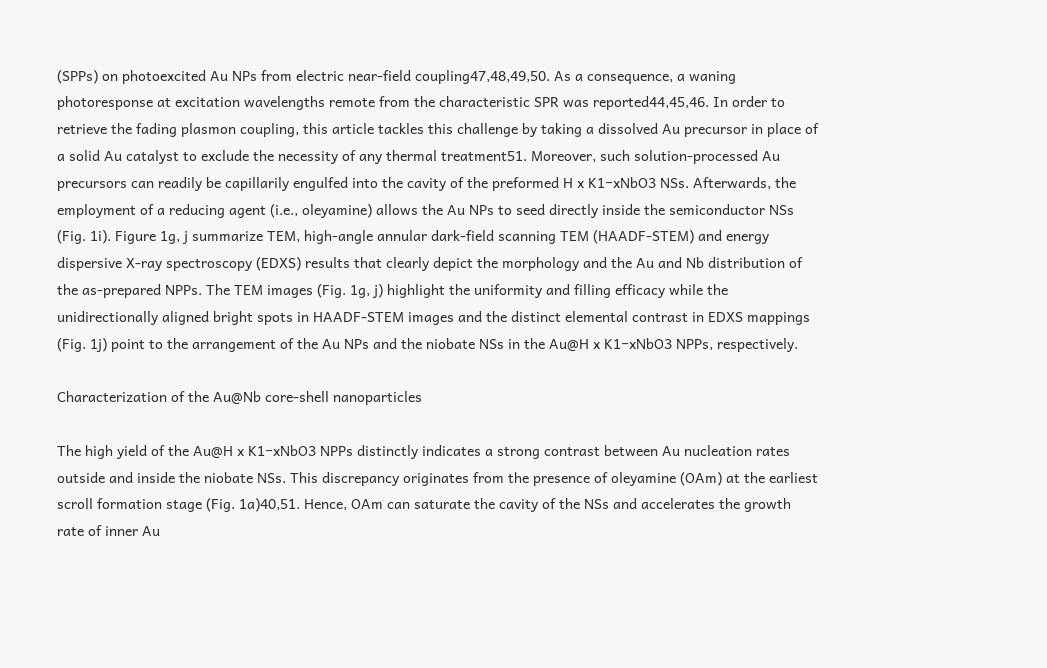(SPPs) on photoexcited Au NPs from electric near-field coupling47,48,49,50. As a consequence, a waning photoresponse at excitation wavelengths remote from the characteristic SPR was reported44,45,46. In order to retrieve the fading plasmon coupling, this article tackles this challenge by taking a dissolved Au precursor in place of a solid Au catalyst to exclude the necessity of any thermal treatment51. Moreover, such solution-processed Au precursors can readily be capillarily engulfed into the cavity of the preformed H x K1−xNbO3 NSs. Afterwards, the employment of a reducing agent (i.e., oleyamine) allows the Au NPs to seed directly inside the semiconductor NSs (Fig. 1i). Figure 1g, j summarize TEM, high-angle annular dark-field scanning TEM (HAADF-STEM) and energy dispersive X-ray spectroscopy (EDXS) results that clearly depict the morphology and the Au and Nb distribution of the as-prepared NPPs. The TEM images (Fig. 1g, j) highlight the uniformity and filling efficacy while the unidirectionally aligned bright spots in HAADF-STEM images and the distinct elemental contrast in EDXS mappings (Fig. 1j) point to the arrangement of the Au NPs and the niobate NSs in the Au@H x K1−xNbO3 NPPs, respectively.

Characterization of the Au@Nb core-shell nanoparticles

The high yield of the Au@H x K1−xNbO3 NPPs distinctly indicates a strong contrast between Au nucleation rates outside and inside the niobate NSs. This discrepancy originates from the presence of oleyamine (OAm) at the earliest scroll formation stage (Fig. 1a)40,51. Hence, OAm can saturate the cavity of the NSs and accelerates the growth rate of inner Au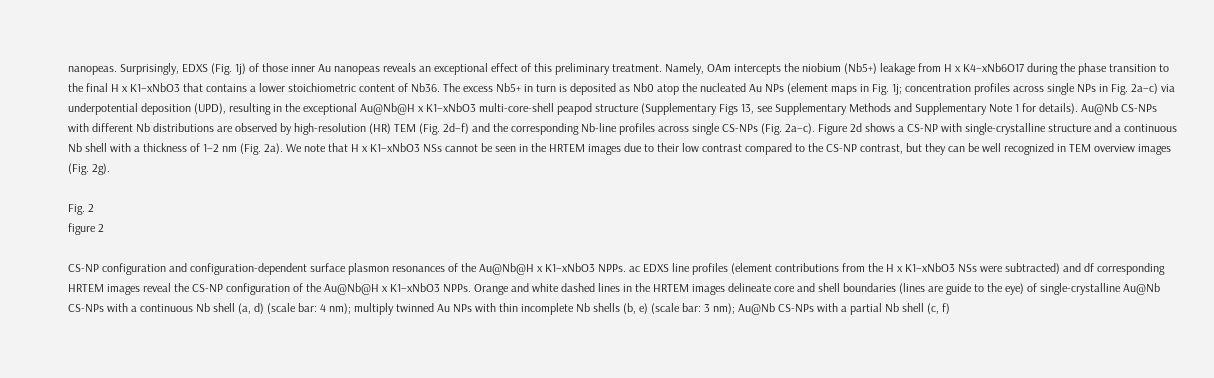nanopeas. Surprisingly, EDXS (Fig. 1j) of those inner Au nanopeas reveals an exceptional effect of this preliminary treatment. Namely, OAm intercepts the niobium (Nb5+) leakage from H x K4−xNb6O17 during the phase transition to the final H x K1−xNbO3 that contains a lower stoichiometric content of Nb36. The excess Nb5+ in turn is deposited as Nb0 atop the nucleated Au NPs (element maps in Fig. 1j; concentration profiles across single NPs in Fig. 2a–c) via underpotential deposition (UPD), resulting in the exceptional Au@Nb@H x K1−xNbO3 multi-core-shell peapod structure (Supplementary Figs 13, see Supplementary Methods and Supplementary Note 1 for details). Au@Nb CS-NPs with different Nb distributions are observed by high-resolution (HR) TEM (Fig. 2d–f) and the corresponding Nb-line profiles across single CS-NPs (Fig. 2a–c). Figure 2d shows a CS-NP with single-crystalline structure and a continuous Nb shell with a thickness of 1–2 nm (Fig. 2a). We note that H x K1−xNbO3 NSs cannot be seen in the HRTEM images due to their low contrast compared to the CS-NP contrast, but they can be well recognized in TEM overview images (Fig. 2g).

Fig. 2
figure 2

CS-NP configuration and configuration-dependent surface plasmon resonances of the Au@Nb@H x K1−xNbO3 NPPs. ac EDXS line profiles (element contributions from the H x K1−xNbO3 NSs were subtracted) and df corresponding HRTEM images reveal the CS-NP configuration of the Au@Nb@H x K1−xNbO3 NPPs. Orange and white dashed lines in the HRTEM images delineate core and shell boundaries (lines are guide to the eye) of single-crystalline Au@Nb CS-NPs with a continuous Nb shell (a, d) (scale bar: 4 nm); multiply twinned Au NPs with thin incomplete Nb shells (b, e) (scale bar: 3 nm); Au@Nb CS-NPs with a partial Nb shell (c, f)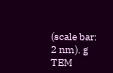(scale bar: 2 nm). g TEM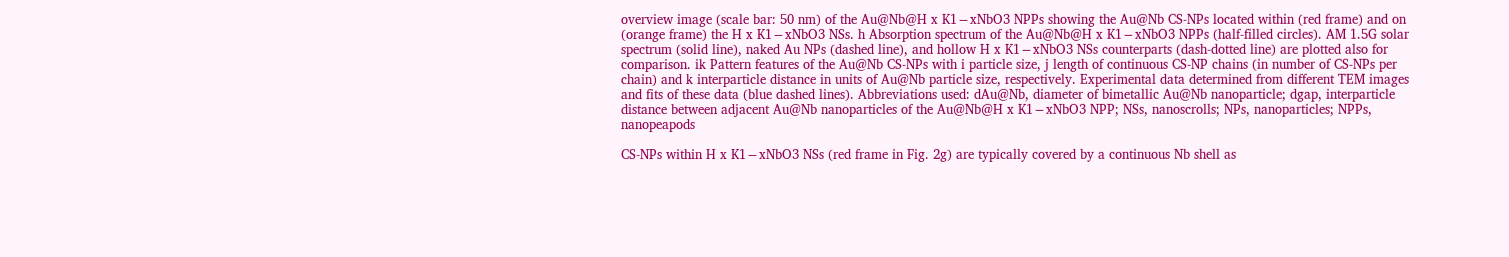overview image (scale bar: 50 nm) of the Au@Nb@H x K1−xNbO3 NPPs showing the Au@Nb CS-NPs located within (red frame) and on (orange frame) the H x K1−xNbO3 NSs. h Absorption spectrum of the Au@Nb@H x K1−xNbO3 NPPs (half-filled circles). AM 1.5G solar spectrum (solid line), naked Au NPs (dashed line), and hollow H x K1−xNbO3 NSs counterparts (dash-dotted line) are plotted also for comparison. ik Pattern features of the Au@Nb CS-NPs with i particle size, j length of continuous CS-NP chains (in number of CS-NPs per chain) and k interparticle distance in units of Au@Nb particle size, respectively. Experimental data determined from different TEM images and fits of these data (blue dashed lines). Abbreviations used: dAu@Nb, diameter of bimetallic Au@Nb nanoparticle; dgap, interparticle distance between adjacent Au@Nb nanoparticles of the Au@Nb@H x K1−xNbO3 NPP; NSs, nanoscrolls; NPs, nanoparticles; NPPs, nanopeapods

CS-NPs within H x K1−xNbO3 NSs (red frame in Fig. 2g) are typically covered by a continuous Nb shell as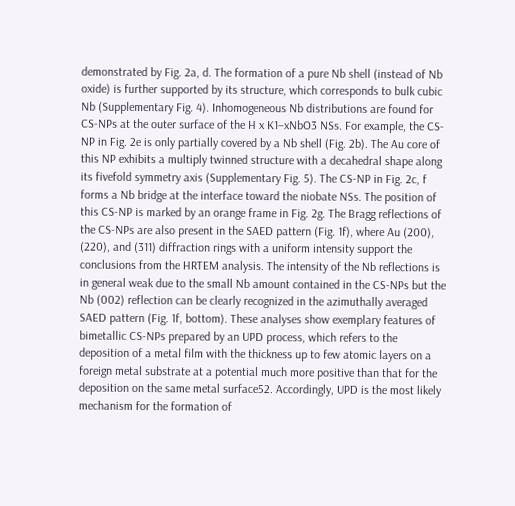demonstrated by Fig. 2a, d. The formation of a pure Nb shell (instead of Nb oxide) is further supported by its structure, which corresponds to bulk cubic Nb (Supplementary Fig. 4). Inhomogeneous Nb distributions are found for CS-NPs at the outer surface of the H x K1−xNbO3 NSs. For example, the CS-NP in Fig. 2e is only partially covered by a Nb shell (Fig. 2b). The Au core of this NP exhibits a multiply twinned structure with a decahedral shape along its fivefold symmetry axis (Supplementary Fig. 5). The CS-NP in Fig. 2c, f forms a Nb bridge at the interface toward the niobate NSs. The position of this CS-NP is marked by an orange frame in Fig. 2g. The Bragg reflections of the CS-NPs are also present in the SAED pattern (Fig. 1f), where Au (200), (220), and (311) diffraction rings with a uniform intensity support the conclusions from the HRTEM analysis. The intensity of the Nb reflections is in general weak due to the small Nb amount contained in the CS-NPs but the Nb (002) reflection can be clearly recognized in the azimuthally averaged SAED pattern (Fig. 1f, bottom). These analyses show exemplary features of bimetallic CS-NPs prepared by an UPD process, which refers to the deposition of a metal film with the thickness up to few atomic layers on a foreign metal substrate at a potential much more positive than that for the deposition on the same metal surface52. Accordingly, UPD is the most likely mechanism for the formation of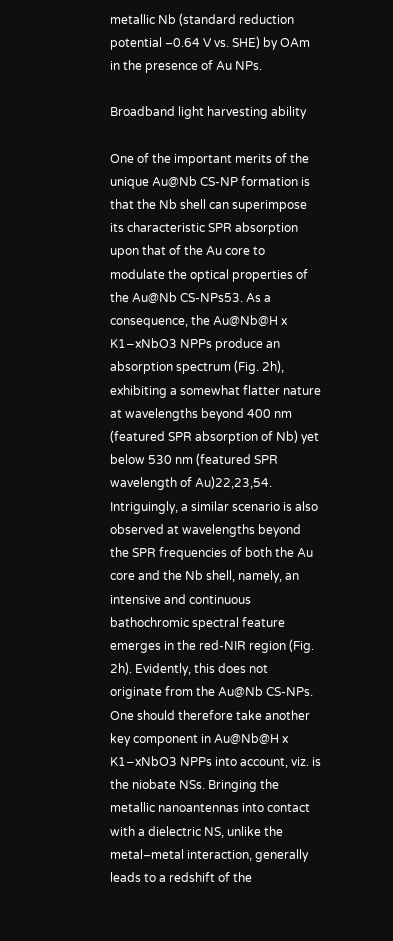metallic Nb (standard reduction potential –0.64 V vs. SHE) by OAm in the presence of Au NPs.

Broadband light harvesting ability

One of the important merits of the unique Au@Nb CS-NP formation is that the Nb shell can superimpose its characteristic SPR absorption upon that of the Au core to modulate the optical properties of the Au@Nb CS-NPs53. As a consequence, the Au@Nb@H x K1−xNbO3 NPPs produce an absorption spectrum (Fig. 2h), exhibiting a somewhat flatter nature at wavelengths beyond 400 nm (featured SPR absorption of Nb) yet below 530 nm (featured SPR wavelength of Au)22,23,54. Intriguingly, a similar scenario is also observed at wavelengths beyond the SPR frequencies of both the Au core and the Nb shell, namely, an intensive and continuous bathochromic spectral feature emerges in the red-NIR region (Fig. 2h). Evidently, this does not originate from the Au@Nb CS-NPs. One should therefore take another key component in Au@Nb@H x K1−xNbO3 NPPs into account, viz. is the niobate NSs. Bringing the metallic nanoantennas into contact with a dielectric NS, unlike the metal–metal interaction, generally leads to a redshift of the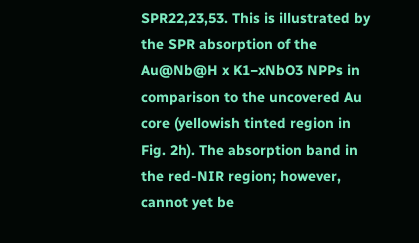SPR22,23,53. This is illustrated by the SPR absorption of the Au@Nb@H x K1−xNbO3 NPPs in comparison to the uncovered Au core (yellowish tinted region in Fig. 2h). The absorption band in the red-NIR region; however, cannot yet be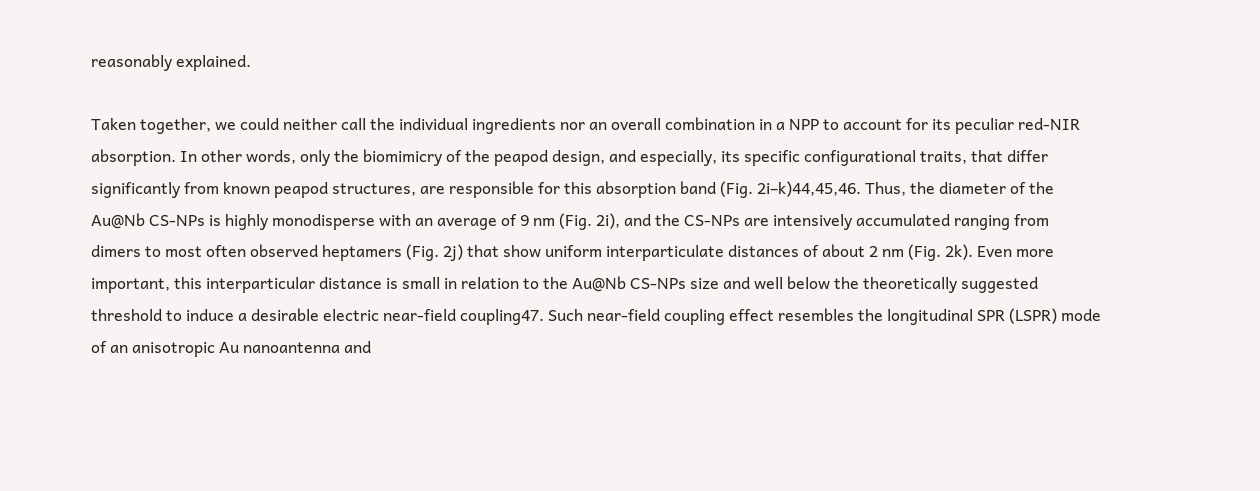reasonably explained.

Taken together, we could neither call the individual ingredients nor an overall combination in a NPP to account for its peculiar red-NIR absorption. In other words, only the biomimicry of the peapod design, and especially, its specific configurational traits, that differ significantly from known peapod structures, are responsible for this absorption band (Fig. 2i–k)44,45,46. Thus, the diameter of the Au@Nb CS-NPs is highly monodisperse with an average of 9 nm (Fig. 2i), and the CS-NPs are intensively accumulated ranging from dimers to most often observed heptamers (Fig. 2j) that show uniform interparticulate distances of about 2 nm (Fig. 2k). Even more important, this interparticular distance is small in relation to the Au@Nb CS-NPs size and well below the theoretically suggested threshold to induce a desirable electric near-field coupling47. Such near-field coupling effect resembles the longitudinal SPR (LSPR) mode of an anisotropic Au nanoantenna and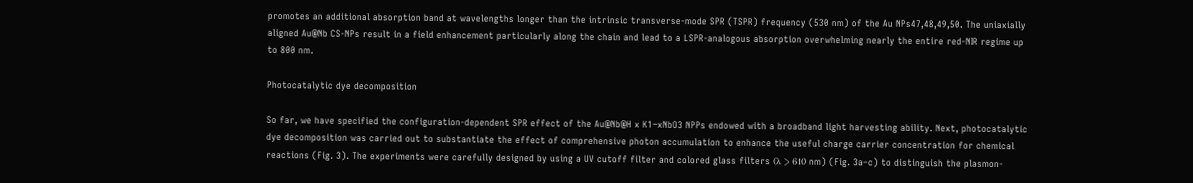promotes an additional absorption band at wavelengths longer than the intrinsic transverse-mode SPR (TSPR) frequency (530 nm) of the Au NPs47,48,49,50. The uniaxially aligned Au@Nb CS-NPs result in a field enhancement particularly along the chain and lead to a LSPR-analogous absorption overwhelming nearly the entire red-NIR regime up to 800 nm.

Photocatalytic dye decomposition

So far, we have specified the configuration-dependent SPR effect of the Au@Nb@H x K1−xNbO3 NPPs endowed with a broadband light harvesting ability. Next, photocatalytic dye decomposition was carried out to substantiate the effect of comprehensive photon accumulation to enhance the useful charge carrier concentration for chemical reactions (Fig. 3). The experiments were carefully designed by using a UV cutoff filter and colored glass filters (λ > 610 nm) (Fig. 3a–c) to distinguish the plasmon-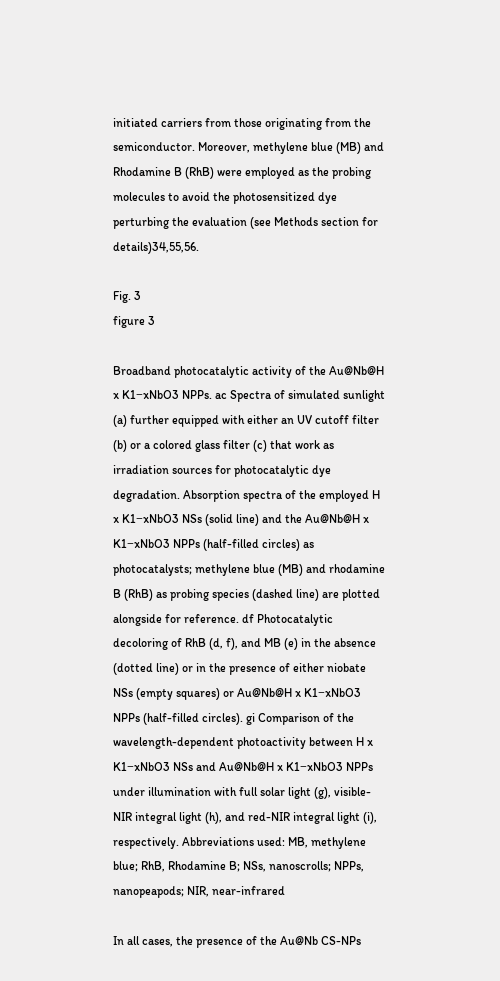initiated carriers from those originating from the semiconductor. Moreover, methylene blue (MB) and Rhodamine B (RhB) were employed as the probing molecules to avoid the photosensitized dye perturbing the evaluation (see Methods section for details)34,55,56.

Fig. 3
figure 3

Broadband photocatalytic activity of the Au@Nb@H x K1−xNbO3 NPPs. ac Spectra of simulated sunlight (a) further equipped with either an UV cutoff filter (b) or a colored glass filter (c) that work as irradiation sources for photocatalytic dye degradation. Absorption spectra of the employed H x K1−xNbO3 NSs (solid line) and the Au@Nb@H x K1−xNbO3 NPPs (half-filled circles) as photocatalysts; methylene blue (MB) and rhodamine B (RhB) as probing species (dashed line) are plotted alongside for reference. df Photocatalytic decoloring of RhB (d, f), and MB (e) in the absence (dotted line) or in the presence of either niobate NSs (empty squares) or Au@Nb@H x K1−xNbO3 NPPs (half-filled circles). gi Comparison of the wavelength-dependent photoactivity between H x K1−xNbO3 NSs and Au@Nb@H x K1−xNbO3 NPPs under illumination with full solar light (g), visible-NIR integral light (h), and red-NIR integral light (i), respectively. Abbreviations used: MB, methylene blue; RhB, Rhodamine B; NSs, nanoscrolls; NPPs, nanopeapods; NIR, near-infrared

In all cases, the presence of the Au@Nb CS-NPs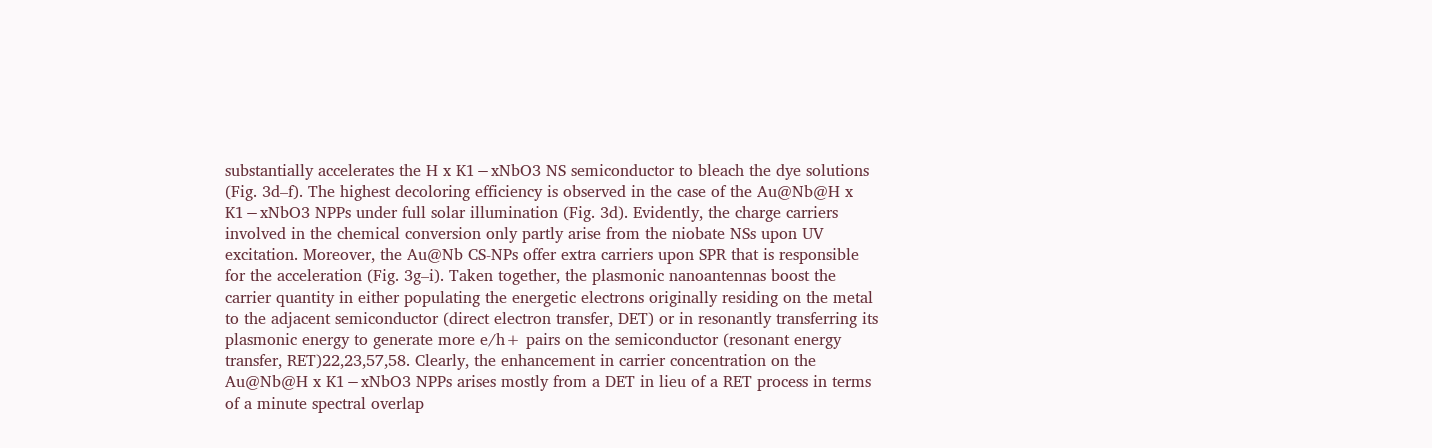substantially accelerates the H x K1−xNbO3 NS semiconductor to bleach the dye solutions (Fig. 3d–f). The highest decoloring efficiency is observed in the case of the Au@Nb@H x K1−xNbO3 NPPs under full solar illumination (Fig. 3d). Evidently, the charge carriers involved in the chemical conversion only partly arise from the niobate NSs upon UV excitation. Moreover, the Au@Nb CS-NPs offer extra carriers upon SPR that is responsible for the acceleration (Fig. 3g–i). Taken together, the plasmonic nanoantennas boost the carrier quantity in either populating the energetic electrons originally residing on the metal to the adjacent semiconductor (direct electron transfer, DET) or in resonantly transferring its plasmonic energy to generate more e/h+ pairs on the semiconductor (resonant energy transfer, RET)22,23,57,58. Clearly, the enhancement in carrier concentration on the Au@Nb@H x K1−xNbO3 NPPs arises mostly from a DET in lieu of a RET process in terms of a minute spectral overlap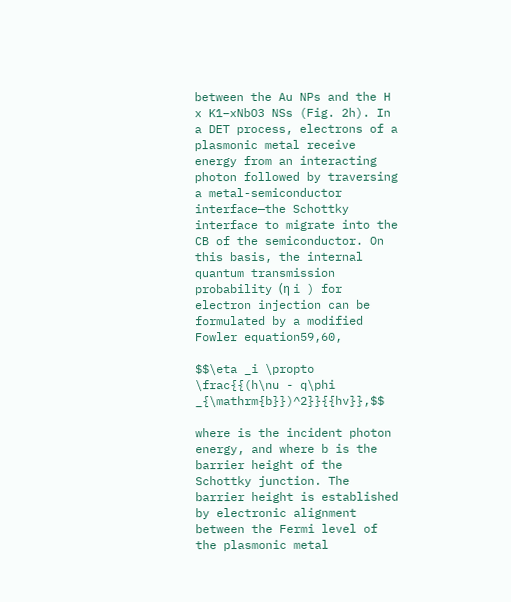between the Au NPs and the H x K1−xNbO3 NSs (Fig. 2h). In a DET process, electrons of a plasmonic metal receive energy from an interacting photon followed by traversing a metal-semiconductor interface—the Schottky interface to migrate into the CB of the semiconductor. On this basis, the internal quantum transmission probability (η i ) for electron injection can be formulated by a modified Fowler equation59,60,

$$\eta _i \propto \frac{{(h\nu - q\phi _{\mathrm{b}})^2}}{{hv}},$$

where is the incident photon energy, and where b is the barrier height of the Schottky junction. The barrier height is established by electronic alignment between the Fermi level of the plasmonic metal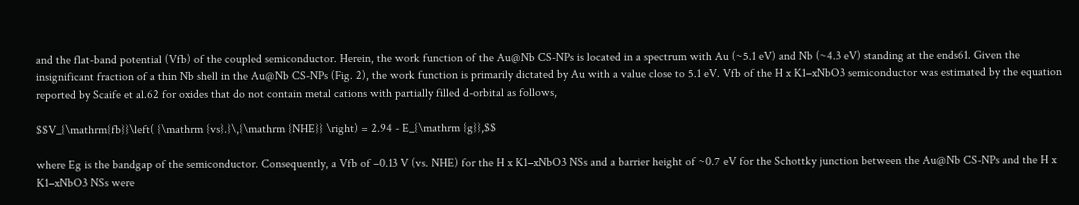and the flat-band potential (Vfb) of the coupled semiconductor. Herein, the work function of the Au@Nb CS-NPs is located in a spectrum with Au (~5.1 eV) and Nb (~4.3 eV) standing at the ends61. Given the insignificant fraction of a thin Nb shell in the Au@Nb CS-NPs (Fig. 2), the work function is primarily dictated by Au with a value close to 5.1 eV. Vfb of the H x K1−xNbO3 semiconductor was estimated by the equation reported by Scaife et al.62 for oxides that do not contain metal cations with partially filled d-orbital as follows,

$$V_{\mathrm{fb}}\left( {\mathrm {vs}.}\,{\mathrm {NHE}} \right) = 2.94 - E_{\mathrm {g}},$$

where Eg is the bandgap of the semiconductor. Consequently, a Vfb of –0.13 V (vs. NHE) for the H x K1−xNbO3 NSs and a barrier height of ~0.7 eV for the Schottky junction between the Au@Nb CS-NPs and the H x K1−xNbO3 NSs were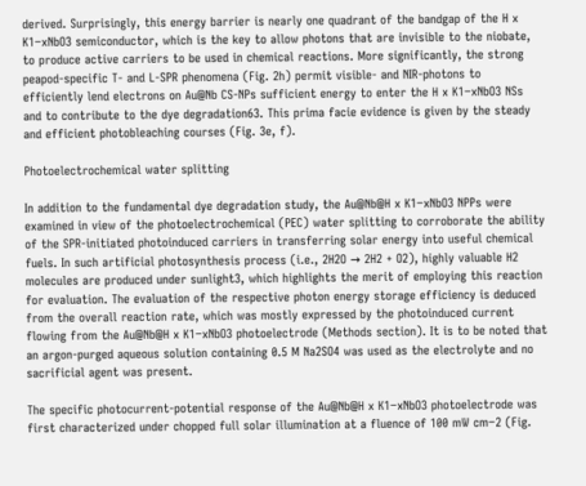derived. Surprisingly, this energy barrier is nearly one quadrant of the bandgap of the H x K1−xNbO3 semiconductor, which is the key to allow photons that are invisible to the niobate, to produce active carriers to be used in chemical reactions. More significantly, the strong peapod-specific T- and L-SPR phenomena (Fig. 2h) permit visible- and NIR-photons to efficiently lend electrons on Au@Nb CS-NPs sufficient energy to enter the H x K1−xNbO3 NSs and to contribute to the dye degradation63. This prima facie evidence is given by the steady and efficient photobleaching courses (Fig. 3e, f).

Photoelectrochemical water splitting

In addition to the fundamental dye degradation study, the Au@Nb@H x K1−xNbO3 NPPs were examined in view of the photoelectrochemical (PEC) water splitting to corroborate the ability of the SPR-initiated photoinduced carriers in transferring solar energy into useful chemical fuels. In such artificial photosynthesis process (i.e., 2H2O → 2H2 + O2), highly valuable H2 molecules are produced under sunlight3, which highlights the merit of employing this reaction for evaluation. The evaluation of the respective photon energy storage efficiency is deduced from the overall reaction rate, which was mostly expressed by the photoinduced current flowing from the Au@Nb@H x K1−xNbO3 photoelectrode (Methods section). It is to be noted that an argon-purged aqueous solution containing 0.5 M Na2SO4 was used as the electrolyte and no sacrificial agent was present.

The specific photocurrent-potential response of the Au@Nb@H x K1−xNbO3 photoelectrode was first characterized under chopped full solar illumination at a fluence of 100 mW cm−2 (Fig.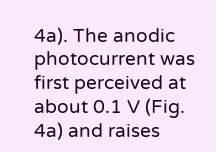4a). The anodic photocurrent was first perceived at about 0.1 V (Fig. 4a) and raises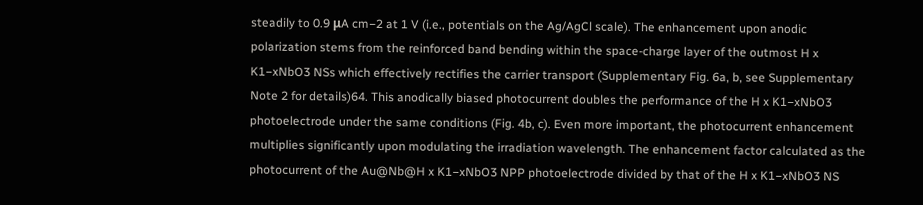steadily to 0.9 μA cm−2 at 1 V (i.e., potentials on the Ag/AgCl scale). The enhancement upon anodic polarization stems from the reinforced band bending within the space-charge layer of the outmost H x K1−xNbO3 NSs which effectively rectifies the carrier transport (Supplementary Fig. 6a, b, see Supplementary Note 2 for details)64. This anodically biased photocurrent doubles the performance of the H x K1−xNbO3 photoelectrode under the same conditions (Fig. 4b, c). Even more important, the photocurrent enhancement multiplies significantly upon modulating the irradiation wavelength. The enhancement factor calculated as the photocurrent of the Au@Nb@H x K1−xNbO3 NPP photoelectrode divided by that of the H x K1−xNbO3 NS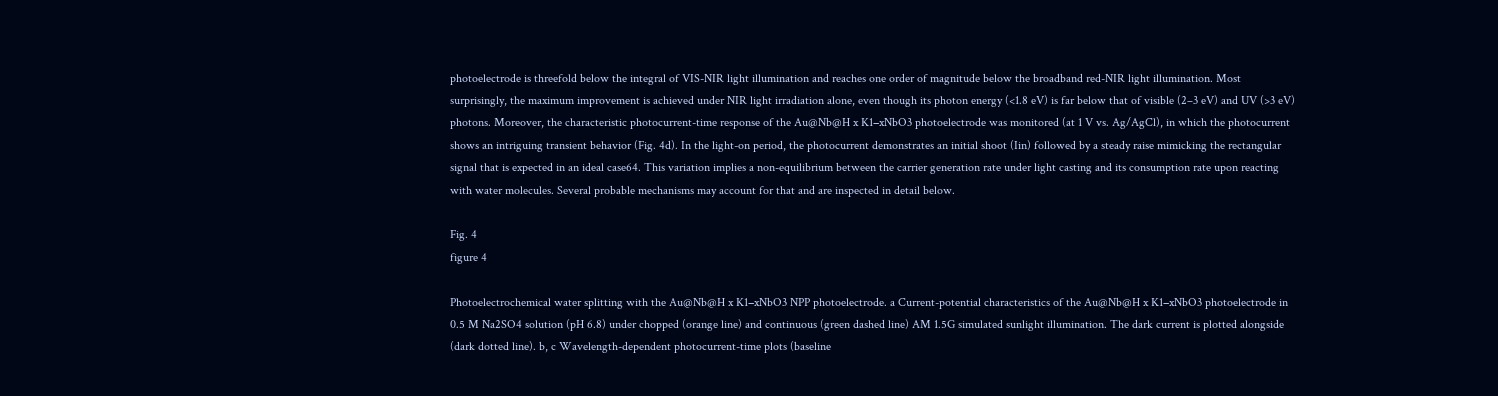photoelectrode is threefold below the integral of VIS-NIR light illumination and reaches one order of magnitude below the broadband red-NIR light illumination. Most surprisingly, the maximum improvement is achieved under NIR light irradiation alone, even though its photon energy (<1.8 eV) is far below that of visible (2–3 eV) and UV (>3 eV) photons. Moreover, the characteristic photocurrent-time response of the Au@Nb@H x K1−xNbO3 photoelectrode was monitored (at 1 V vs. Ag/AgCl), in which the photocurrent shows an intriguing transient behavior (Fig. 4d). In the light-on period, the photocurrent demonstrates an initial shoot (Iin) followed by a steady raise mimicking the rectangular signal that is expected in an ideal case64. This variation implies a non-equilibrium between the carrier generation rate under light casting and its consumption rate upon reacting with water molecules. Several probable mechanisms may account for that and are inspected in detail below.

Fig. 4
figure 4

Photoelectrochemical water splitting with the Au@Nb@H x K1−xNbO3 NPP photoelectrode. a Current-potential characteristics of the Au@Nb@H x K1−xNbO3 photoelectrode in 0.5 M Na2SO4 solution (pH 6.8) under chopped (orange line) and continuous (green dashed line) AM 1.5G simulated sunlight illumination. The dark current is plotted alongside (dark dotted line). b, c Wavelength-dependent photocurrent-time plots (baseline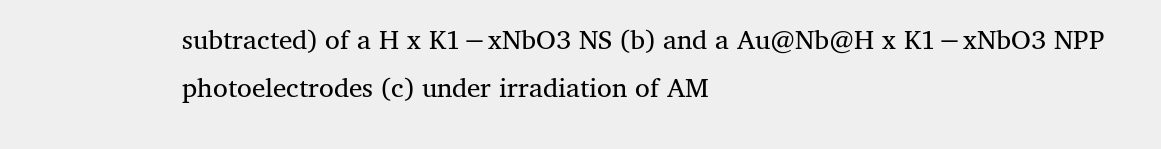subtracted) of a H x K1−xNbO3 NS (b) and a Au@Nb@H x K1−xNbO3 NPP photoelectrodes (c) under irradiation of AM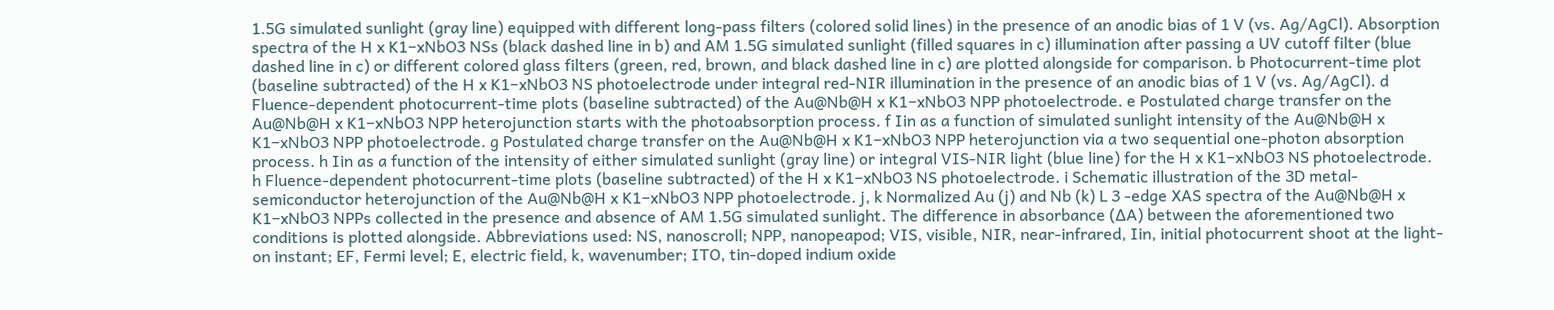1.5G simulated sunlight (gray line) equipped with different long-pass filters (colored solid lines) in the presence of an anodic bias of 1 V (vs. Ag/AgCl). Absorption spectra of the H x K1−xNbO3 NSs (black dashed line in b) and AM 1.5G simulated sunlight (filled squares in c) illumination after passing a UV cutoff filter (blue dashed line in c) or different colored glass filters (green, red, brown, and black dashed line in c) are plotted alongside for comparison. b Photocurrent-time plot (baseline subtracted) of the H x K1−xNbO3 NS photoelectrode under integral red-NIR illumination in the presence of an anodic bias of 1 V (vs. Ag/AgCl). d Fluence-dependent photocurrent-time plots (baseline subtracted) of the Au@Nb@H x K1−xNbO3 NPP photoelectrode. e Postulated charge transfer on the Au@Nb@H x K1−xNbO3 NPP heterojunction starts with the photoabsorption process. f Iin as a function of simulated sunlight intensity of the Au@Nb@H x K1−xNbO3 NPP photoelectrode. g Postulated charge transfer on the Au@Nb@H x K1−xNbO3 NPP heterojunction via a two sequential one-photon absorption process. h Iin as a function of the intensity of either simulated sunlight (gray line) or integral VIS-NIR light (blue line) for the H x K1−xNbO3 NS photoelectrode. h Fluence-dependent photocurrent-time plots (baseline subtracted) of the H x K1−xNbO3 NS photoelectrode. i Schematic illustration of the 3D metal-semiconductor heterojunction of the Au@Nb@H x K1−xNbO3 NPP photoelectrode. j, k Normalized Au (j) and Nb (k) L 3 -edge XAS spectra of the Au@Nb@H x K1−xNbO3 NPPs collected in the presence and absence of AM 1.5G simulated sunlight. The difference in absorbance (∆A) between the aforementioned two conditions is plotted alongside. Abbreviations used: NS, nanoscroll; NPP, nanopeapod; VIS, visible, NIR, near-infrared, Iin, initial photocurrent shoot at the light-on instant; EF, Fermi level; E, electric field, k, wavenumber; ITO, tin-doped indium oxide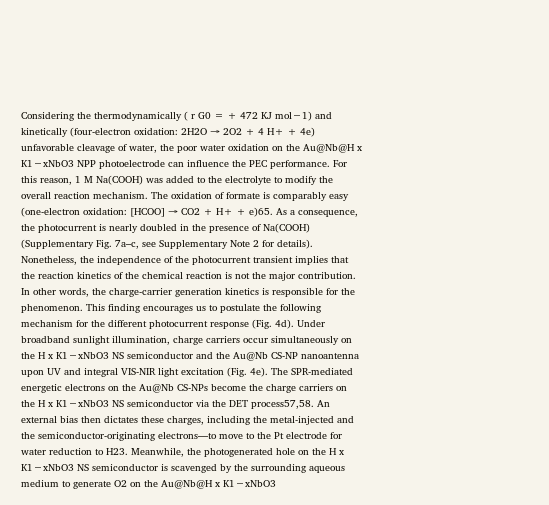Considering the thermodynamically ( r G0 = + 472 KJ mol−1) and kinetically (four-electron oxidation: 2H2O → 2O2 + 4 H+ + 4e) unfavorable cleavage of water, the poor water oxidation on the Au@Nb@H x K1−xNbO3 NPP photoelectrode can influence the PEC performance. For this reason, 1 M Na(COOH) was added to the electrolyte to modify the overall reaction mechanism. The oxidation of formate is comparably easy (one-electron oxidation: [HCOO] → CO2 + H+ + e)65. As a consequence, the photocurrent is nearly doubled in the presence of Na(COOH) (Supplementary Fig. 7a–c, see Supplementary Note 2 for details). Nonetheless, the independence of the photocurrent transient implies that the reaction kinetics of the chemical reaction is not the major contribution. In other words, the charge-carrier generation kinetics is responsible for the phenomenon. This finding encourages us to postulate the following mechanism for the different photocurrent response (Fig. 4d). Under broadband sunlight illumination, charge carriers occur simultaneously on the H x K1−xNbO3 NS semiconductor and the Au@Nb CS-NP nanoantenna upon UV and integral VIS-NIR light excitation (Fig. 4e). The SPR-mediated energetic electrons on the Au@Nb CS-NPs become the charge carriers on the H x K1−xNbO3 NS semiconductor via the DET process57,58. An external bias then dictates these charges, including the metal-injected and the semiconductor-originating electrons—to move to the Pt electrode for water reduction to H23. Meanwhile, the photogenerated hole on the H x K1−xNbO3 NS semiconductor is scavenged by the surrounding aqueous medium to generate O2 on the Au@Nb@H x K1−xNbO3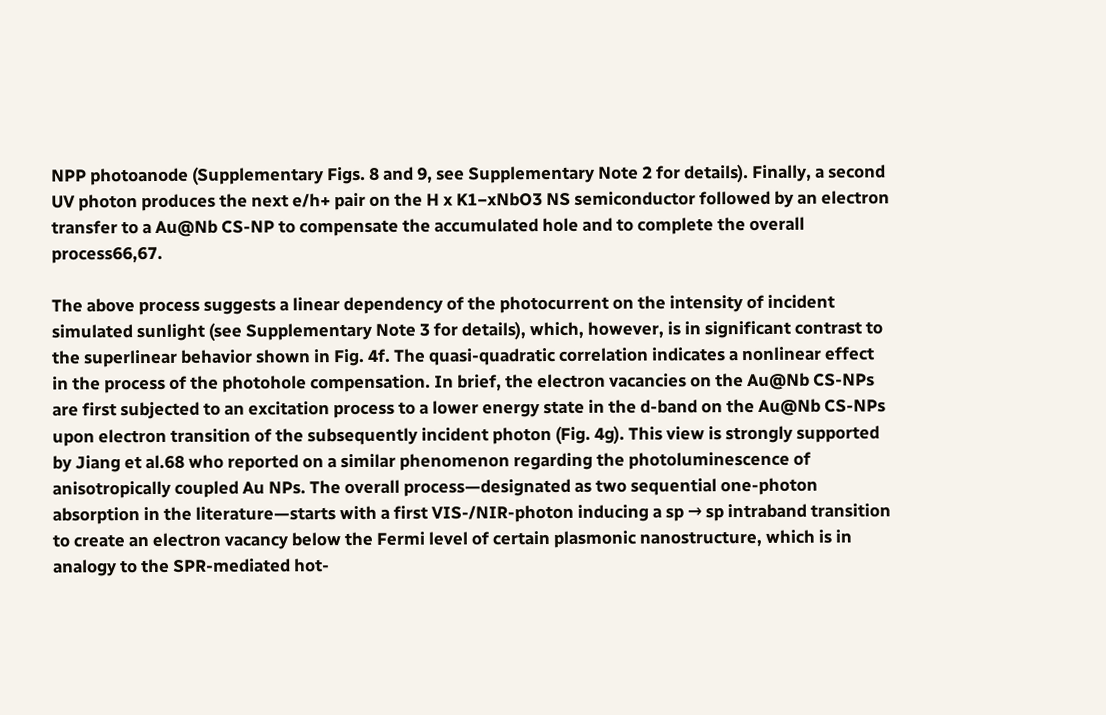NPP photoanode (Supplementary Figs. 8 and 9, see Supplementary Note 2 for details). Finally, a second UV photon produces the next e/h+ pair on the H x K1−xNbO3 NS semiconductor followed by an electron transfer to a Au@Nb CS-NP to compensate the accumulated hole and to complete the overall process66,67.

The above process suggests a linear dependency of the photocurrent on the intensity of incident simulated sunlight (see Supplementary Note 3 for details), which, however, is in significant contrast to the superlinear behavior shown in Fig. 4f. The quasi-quadratic correlation indicates a nonlinear effect in the process of the photohole compensation. In brief, the electron vacancies on the Au@Nb CS-NPs are first subjected to an excitation process to a lower energy state in the d-band on the Au@Nb CS-NPs upon electron transition of the subsequently incident photon (Fig. 4g). This view is strongly supported by Jiang et al.68 who reported on a similar phenomenon regarding the photoluminescence of anisotropically coupled Au NPs. The overall process—designated as two sequential one-photon absorption in the literature—starts with a first VIS-/NIR-photon inducing a sp → sp intraband transition to create an electron vacancy below the Fermi level of certain plasmonic nanostructure, which is in analogy to the SPR-mediated hot-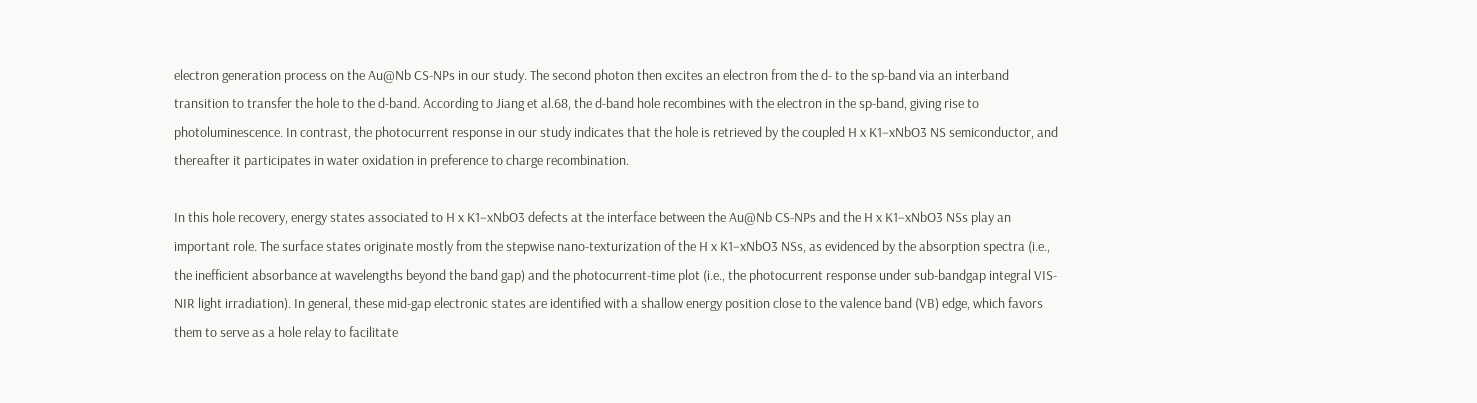electron generation process on the Au@Nb CS-NPs in our study. The second photon then excites an electron from the d- to the sp-band via an interband transition to transfer the hole to the d-band. According to Jiang et al.68, the d-band hole recombines with the electron in the sp-band, giving rise to photoluminescence. In contrast, the photocurrent response in our study indicates that the hole is retrieved by the coupled H x K1−xNbO3 NS semiconductor, and thereafter it participates in water oxidation in preference to charge recombination.

In this hole recovery, energy states associated to H x K1−xNbO3 defects at the interface between the Au@Nb CS-NPs and the H x K1−xNbO3 NSs play an important role. The surface states originate mostly from the stepwise nano-texturization of the H x K1−xNbO3 NSs, as evidenced by the absorption spectra (i.e., the inefficient absorbance at wavelengths beyond the band gap) and the photocurrent-time plot (i.e., the photocurrent response under sub-bandgap integral VIS-NIR light irradiation). In general, these mid-gap electronic states are identified with a shallow energy position close to the valence band (VB) edge, which favors them to serve as a hole relay to facilitate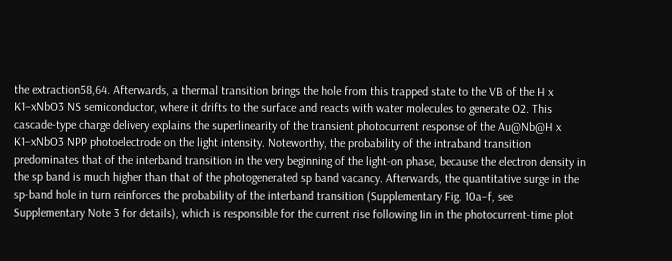the extraction58,64. Afterwards, a thermal transition brings the hole from this trapped state to the VB of the H x K1−xNbO3 NS semiconductor, where it drifts to the surface and reacts with water molecules to generate O2. This cascade-type charge delivery explains the superlinearity of the transient photocurrent response of the Au@Nb@H x K1−xNbO3 NPP photoelectrode on the light intensity. Noteworthy, the probability of the intraband transition predominates that of the interband transition in the very beginning of the light-on phase, because the electron density in the sp band is much higher than that of the photogenerated sp band vacancy. Afterwards, the quantitative surge in the sp-band hole in turn reinforces the probability of the interband transition (Supplementary Fig. 10a–f, see Supplementary Note 3 for details), which is responsible for the current rise following Iin in the photocurrent-time plot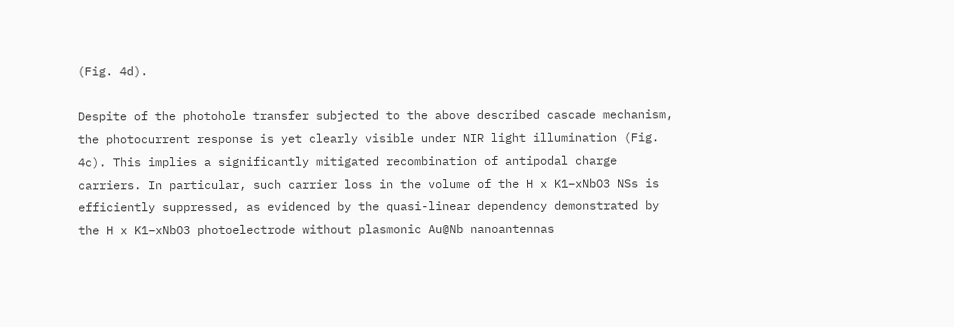(Fig. 4d).

Despite of the photohole transfer subjected to the above described cascade mechanism, the photocurrent response is yet clearly visible under NIR light illumination (Fig. 4c). This implies a significantly mitigated recombination of antipodal charge carriers. In particular, such carrier loss in the volume of the H x K1−xNbO3 NSs is efficiently suppressed, as evidenced by the quasi-linear dependency demonstrated by the H x K1−xNbO3 photoelectrode without plasmonic Au@Nb nanoantennas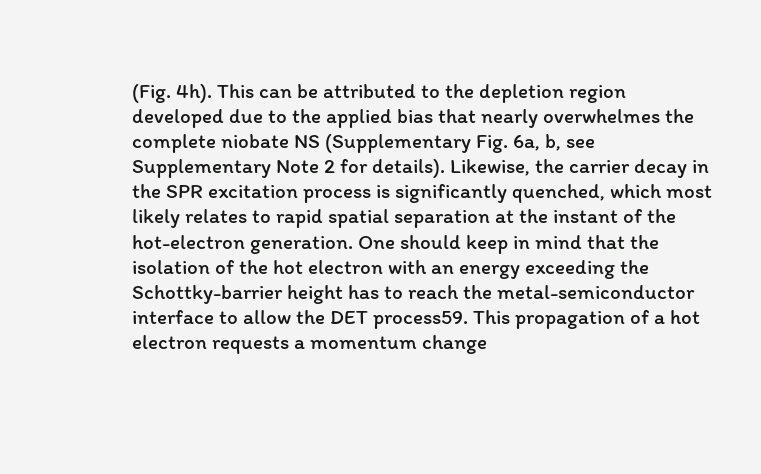(Fig. 4h). This can be attributed to the depletion region developed due to the applied bias that nearly overwhelmes the complete niobate NS (Supplementary Fig. 6a, b, see Supplementary Note 2 for details). Likewise, the carrier decay in the SPR excitation process is significantly quenched, which most likely relates to rapid spatial separation at the instant of the hot-electron generation. One should keep in mind that the isolation of the hot electron with an energy exceeding the Schottky-barrier height has to reach the metal-semiconductor interface to allow the DET process59. This propagation of a hot electron requests a momentum change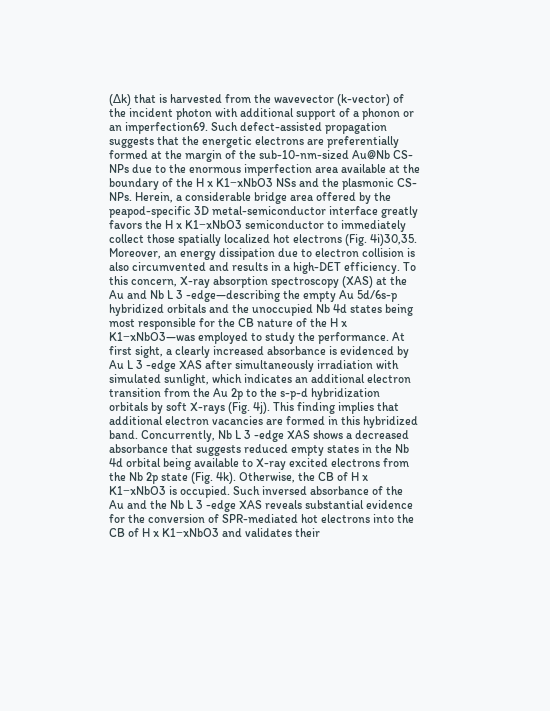(∆k) that is harvested from the wavevector (k-vector) of the incident photon with additional support of a phonon or an imperfection69. Such defect-assisted propagation suggests that the energetic electrons are preferentially formed at the margin of the sub-10-nm-sized Au@Nb CS-NPs due to the enormous imperfection area available at the boundary of the H x K1−xNbO3 NSs and the plasmonic CS-NPs. Herein, a considerable bridge area offered by the peapod-specific 3D metal-semiconductor interface greatly favors the H x K1−xNbO3 semiconductor to immediately collect those spatially localized hot electrons (Fig. 4i)30,35. Moreover, an energy dissipation due to electron collision is also circumvented and results in a high-DET efficiency. To this concern, X-ray absorption spectroscopy (XAS) at the Au and Nb L 3 -edge—describing the empty Au 5d/6s-p hybridized orbitals and the unoccupied Nb 4d states being most responsible for the CB nature of the H x K1−xNbO3—was employed to study the performance. At first sight, a clearly increased absorbance is evidenced by Au L 3 -edge XAS after simultaneously irradiation with simulated sunlight, which indicates an additional electron transition from the Au 2p to the s-p-d hybridization orbitals by soft X-rays (Fig. 4j). This finding implies that additional electron vacancies are formed in this hybridized band. Concurrently, Nb L 3 -edge XAS shows a decreased absorbance that suggests reduced empty states in the Nb 4d orbital being available to X-ray excited electrons from the Nb 2p state (Fig. 4k). Otherwise, the CB of H x K1−xNbO3 is occupied. Such inversed absorbance of the Au and the Nb L 3 -edge XAS reveals substantial evidence for the conversion of SPR-mediated hot electrons into the CB of H x K1−xNbO3 and validates their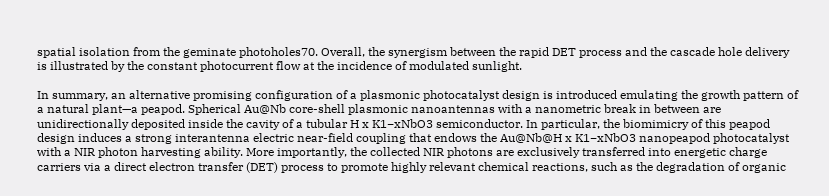spatial isolation from the geminate photoholes70. Overall, the synergism between the rapid DET process and the cascade hole delivery is illustrated by the constant photocurrent flow at the incidence of modulated sunlight.

In summary, an alternative promising configuration of a plasmonic photocatalyst design is introduced emulating the growth pattern of a natural plant—a peapod. Spherical Au@Nb core-shell plasmonic nanoantennas with a nanometric break in between are unidirectionally deposited inside the cavity of a tubular H x K1−xNbO3 semiconductor. In particular, the biomimicry of this peapod design induces a strong interantenna electric near-field coupling that endows the Au@Nb@H x K1−xNbO3 nanopeapod photocatalyst with a NIR photon harvesting ability. More importantly, the collected NIR photons are exclusively transferred into energetic charge carriers via a direct electron transfer (DET) process to promote highly relevant chemical reactions, such as the degradation of organic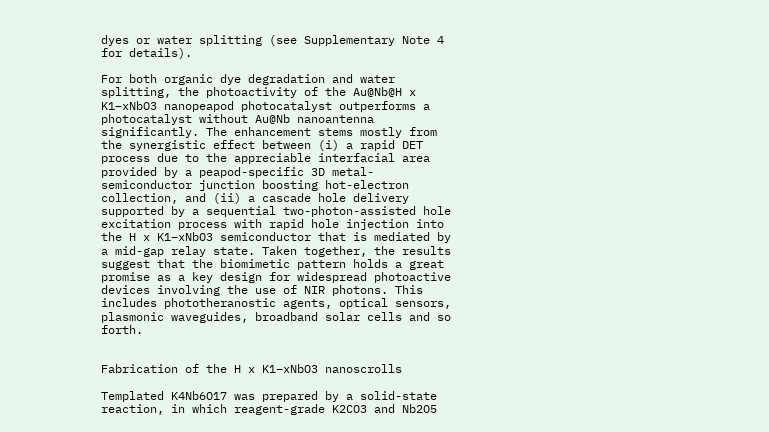dyes or water splitting (see Supplementary Note 4 for details).

For both organic dye degradation and water splitting, the photoactivity of the Au@Nb@H x K1−xNbO3 nanopeapod photocatalyst outperforms a photocatalyst without Au@Nb nanoantenna significantly. The enhancement stems mostly from the synergistic effect between (i) a rapid DET process due to the appreciable interfacial area provided by a peapod-specific 3D metal-semiconductor junction boosting hot-electron collection, and (ii) a cascade hole delivery supported by a sequential two-photon-assisted hole excitation process with rapid hole injection into the H x K1−xNbO3 semiconductor that is mediated by a mid-gap relay state. Taken together, the results suggest that the biomimetic pattern holds a great promise as a key design for widespread photoactive devices involving the use of NIR photons. This includes phototheranostic agents, optical sensors, plasmonic waveguides, broadband solar cells and so forth.


Fabrication of the H x K1−xNbO3 nanoscrolls

Templated K4Nb6O17 was prepared by a solid-state reaction, in which reagent-grade K2CO3 and Nb2O5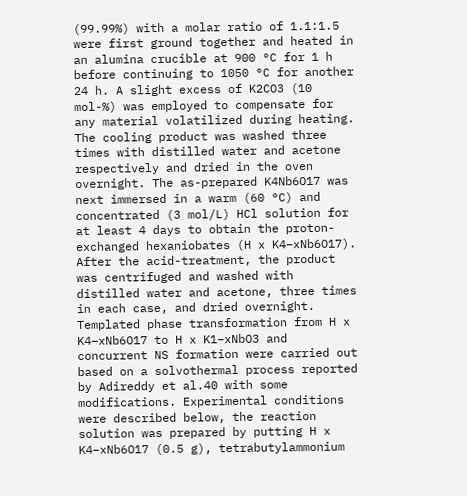(99.99%) with a molar ratio of 1.1:1.5 were first ground together and heated in an alumina crucible at 900 °C for 1 h before continuing to 1050 °C for another 24 h. A slight excess of K2CO3 (10 mol-%) was employed to compensate for any material volatilized during heating. The cooling product was washed three times with distilled water and acetone respectively and dried in the oven overnight. The as-prepared K4Nb6O17 was next immersed in a warm (60 °C) and concentrated (3 mol/L) HCl solution for at least 4 days to obtain the proton-exchanged hexaniobates (H x K4−xNb6O17). After the acid-treatment, the product was centrifuged and washed with distilled water and acetone, three times in each case, and dried overnight. Templated phase transformation from H x K4−xNb6O17 to H x K1−xNbO3 and concurrent NS formation were carried out based on a solvothermal process reported by Adireddy et al.40 with some modifications. Experimental conditions were described below, the reaction solution was prepared by putting H x K4−xNb6O17 (0.5 g), tetrabutylammonium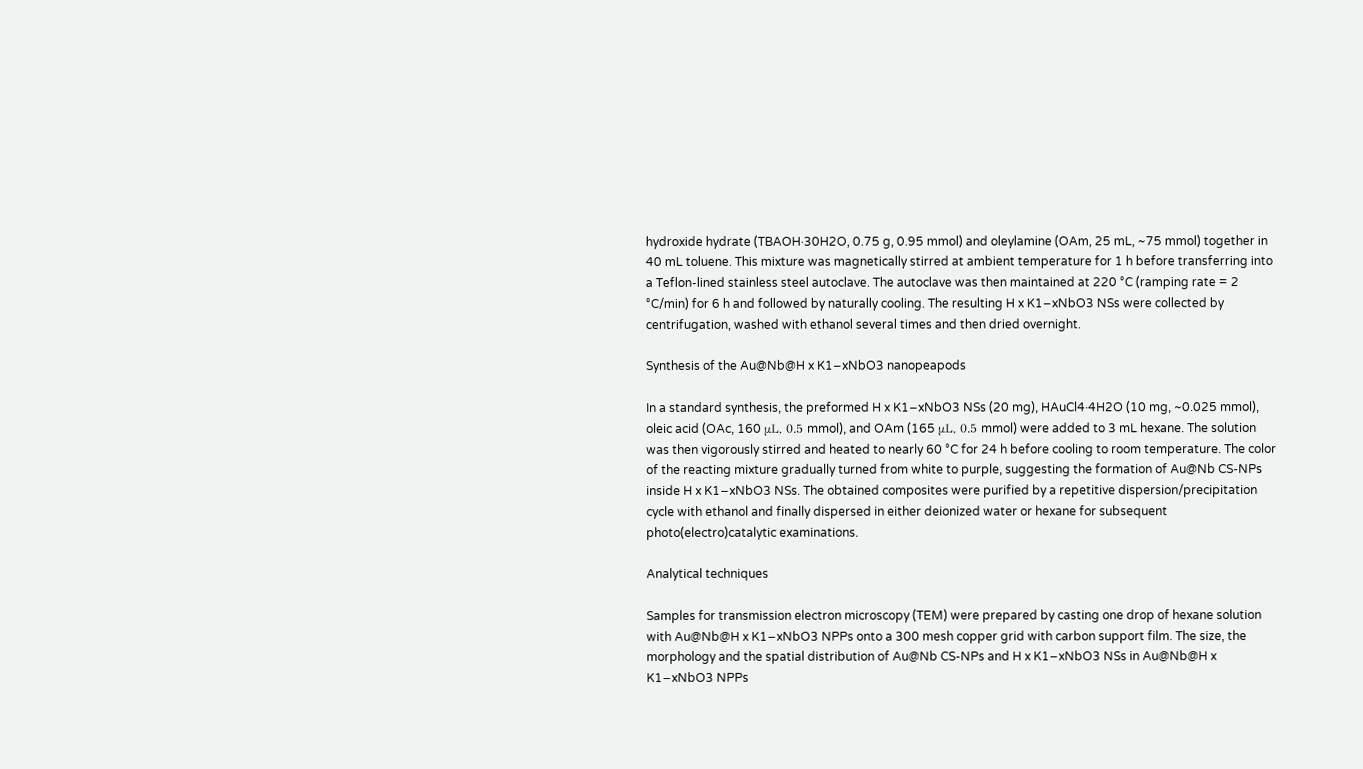hydroxide hydrate (TBAOH·30H2O, 0.75 g, 0.95 mmol) and oleylamine (OAm, 25 mL, ~75 mmol) together in 40 mL toluene. This mixture was magnetically stirred at ambient temperature for 1 h before transferring into a Teflon-lined stainless steel autoclave. The autoclave was then maintained at 220 °C (ramping rate = 2 °C/min) for 6 h and followed by naturally cooling. The resulting H x K1−xNbO3 NSs were collected by centrifugation, washed with ethanol several times and then dried overnight.

Synthesis of the Au@Nb@H x K1−xNbO3 nanopeapods

In a standard synthesis, the preformed H x K1−xNbO3 NSs (20 mg), HAuCl4·4H2O (10 mg, ~0.025 mmol), oleic acid (OAc, 160 μL, 0.5 mmol), and OAm (165 μL, 0.5 mmol) were added to 3 mL hexane. The solution was then vigorously stirred and heated to nearly 60 °C for 24 h before cooling to room temperature. The color of the reacting mixture gradually turned from white to purple, suggesting the formation of Au@Nb CS-NPs inside H x K1−xNbO3 NSs. The obtained composites were purified by a repetitive dispersion/precipitation cycle with ethanol and finally dispersed in either deionized water or hexane for subsequent photo(electro)catalytic examinations.

Analytical techniques

Samples for transmission electron microscopy (TEM) were prepared by casting one drop of hexane solution with Au@Nb@H x K1−xNbO3 NPPs onto a 300 mesh copper grid with carbon support film. The size, the morphology and the spatial distribution of Au@Nb CS-NPs and H x K1−xNbO3 NSs in Au@Nb@H x K1−xNbO3 NPPs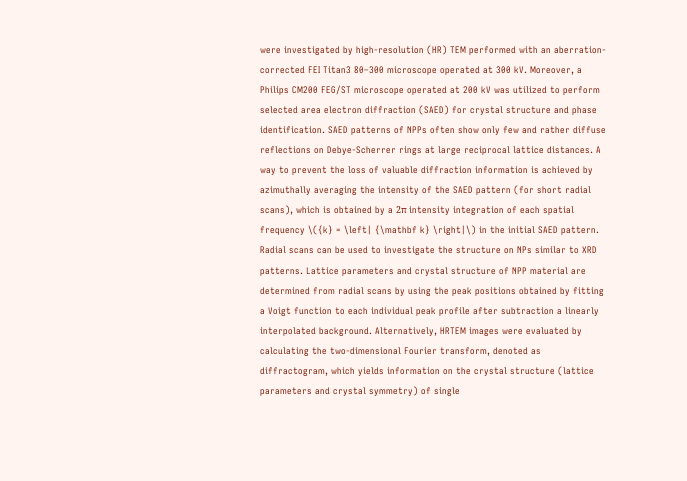were investigated by high-resolution (HR) TEM performed with an aberration-corrected FEI Titan3 80–300 microscope operated at 300 kV. Moreover, a Philips CM200 FEG/ST microscope operated at 200 kV was utilized to perform selected area electron diffraction (SAED) for crystal structure and phase identification. SAED patterns of NPPs often show only few and rather diffuse reflections on Debye-Scherrer rings at large reciprocal lattice distances. A way to prevent the loss of valuable diffraction information is achieved by azimuthally averaging the intensity of the SAED pattern (for short radial scans), which is obtained by a 2π intensity integration of each spatial frequency \({k} = \left| {\mathbf k} \right|\) in the initial SAED pattern. Radial scans can be used to investigate the structure on NPs similar to XRD patterns. Lattice parameters and crystal structure of NPP material are determined from radial scans by using the peak positions obtained by fitting a Voigt function to each individual peak profile after subtraction a linearly interpolated background. Alternatively, HRTEM images were evaluated by calculating the two-dimensional Fourier transform, denoted as diffractogram, which yields information on the crystal structure (lattice parameters and crystal symmetry) of single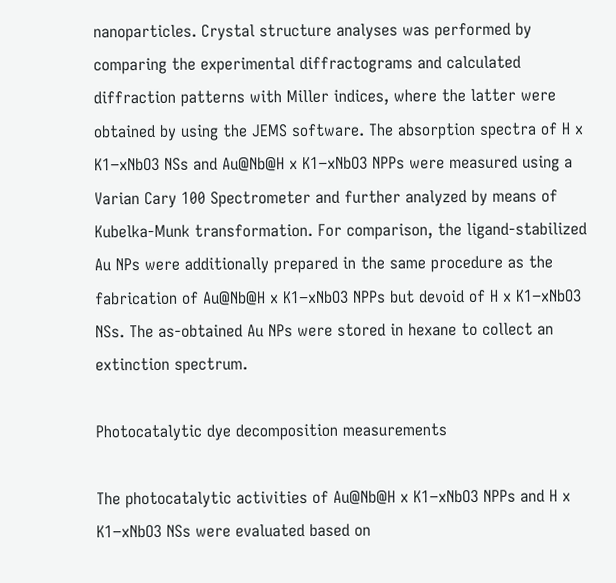nanoparticles. Crystal structure analyses was performed by comparing the experimental diffractograms and calculated diffraction patterns with Miller indices, where the latter were obtained by using the JEMS software. The absorption spectra of H x K1−xNbO3 NSs and Au@Nb@H x K1−xNbO3 NPPs were measured using a Varian Cary 100 Spectrometer and further analyzed by means of Kubelka-Munk transformation. For comparison, the ligand-stabilized Au NPs were additionally prepared in the same procedure as the fabrication of Au@Nb@H x K1−xNbO3 NPPs but devoid of H x K1−xNbO3 NSs. The as-obtained Au NPs were stored in hexane to collect an extinction spectrum.

Photocatalytic dye decomposition measurements

The photocatalytic activities of Au@Nb@H x K1−xNbO3 NPPs and H x K1−xNbO3 NSs were evaluated based on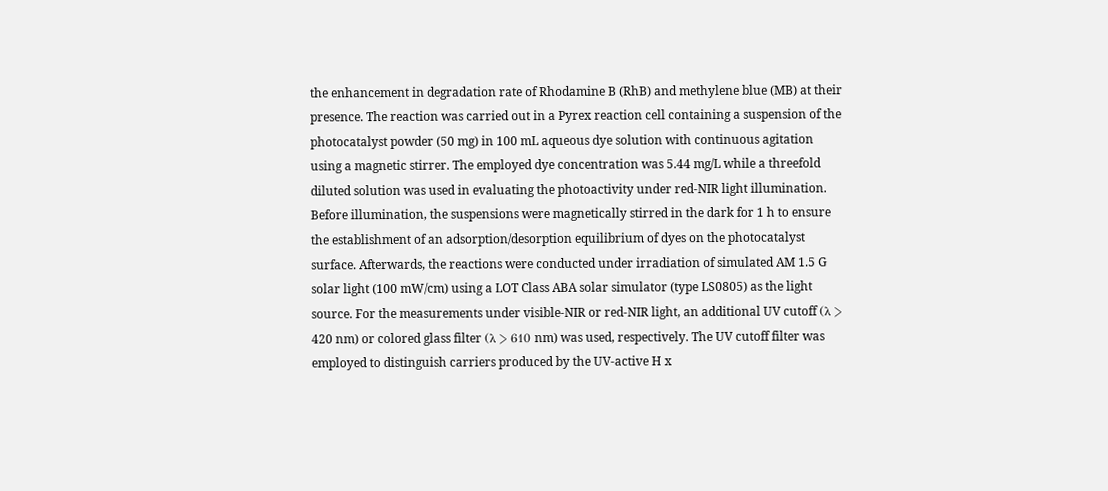the enhancement in degradation rate of Rhodamine B (RhB) and methylene blue (MB) at their presence. The reaction was carried out in a Pyrex reaction cell containing a suspension of the photocatalyst powder (50 mg) in 100 mL aqueous dye solution with continuous agitation using a magnetic stirrer. The employed dye concentration was 5.44 mg/L while a threefold diluted solution was used in evaluating the photoactivity under red-NIR light illumination. Before illumination, the suspensions were magnetically stirred in the dark for 1 h to ensure the establishment of an adsorption/desorption equilibrium of dyes on the photocatalyst surface. Afterwards, the reactions were conducted under irradiation of simulated AM 1.5 G solar light (100 mW/cm) using a LOT Class ABA solar simulator (type LS0805) as the light source. For the measurements under visible-NIR or red-NIR light, an additional UV cutoff (λ > 420 nm) or colored glass filter (λ > 610 nm) was used, respectively. The UV cutoff filter was employed to distinguish carriers produced by the UV-active H x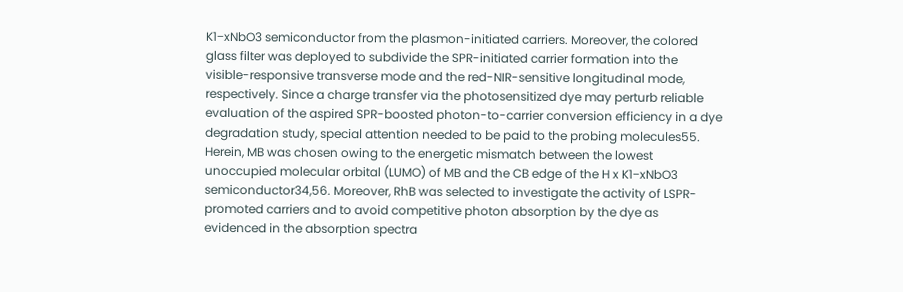K1−xNbO3 semiconductor from the plasmon-initiated carriers. Moreover, the colored glass filter was deployed to subdivide the SPR-initiated carrier formation into the visible-responsive transverse mode and the red-NIR-sensitive longitudinal mode, respectively. Since a charge transfer via the photosensitized dye may perturb reliable evaluation of the aspired SPR-boosted photon-to-carrier conversion efficiency in a dye degradation study, special attention needed to be paid to the probing molecules55. Herein, MB was chosen owing to the energetic mismatch between the lowest unoccupied molecular orbital (LUMO) of MB and the CB edge of the H x K1−xNbO3 semiconductor34,56. Moreover, RhB was selected to investigate the activity of LSPR-promoted carriers and to avoid competitive photon absorption by the dye as evidenced in the absorption spectra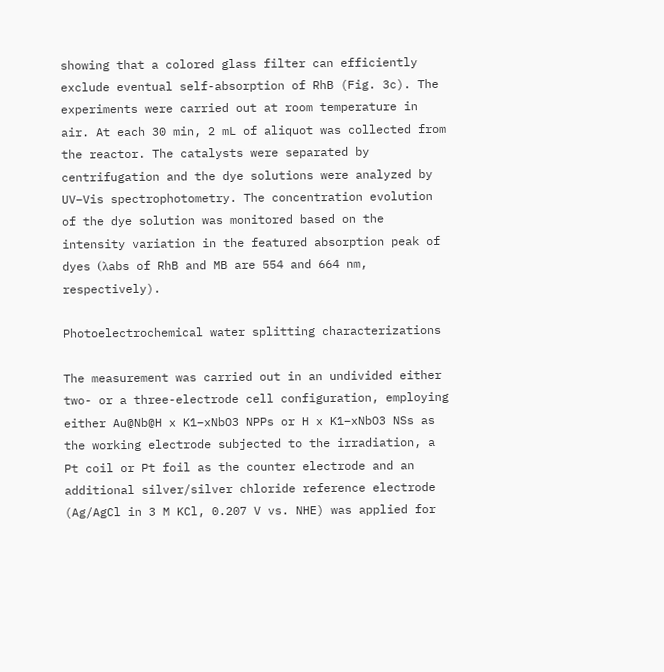showing that a colored glass filter can efficiently exclude eventual self-absorption of RhB (Fig. 3c). The experiments were carried out at room temperature in air. At each 30 min, 2 mL of aliquot was collected from the reactor. The catalysts were separated by centrifugation and the dye solutions were analyzed by UV–Vis spectrophotometry. The concentration evolution of the dye solution was monitored based on the intensity variation in the featured absorption peak of dyes (λabs of RhB and MB are 554 and 664 nm, respectively).

Photoelectrochemical water splitting characterizations

The measurement was carried out in an undivided either two- or a three-electrode cell configuration, employing either Au@Nb@H x K1−xNbO3 NPPs or H x K1−xNbO3 NSs as the working electrode subjected to the irradiation, a Pt coil or Pt foil as the counter electrode and an additional silver/silver chloride reference electrode (Ag/AgCl in 3 M KCl, 0.207 V vs. NHE) was applied for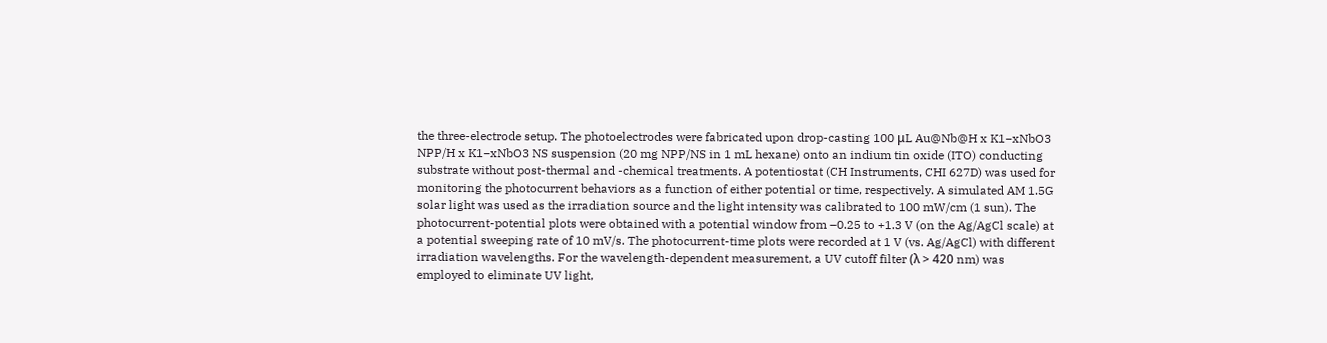the three-electrode setup. The photoelectrodes were fabricated upon drop-casting 100 μL Au@Nb@H x K1−xNbO3 NPP/H x K1−xNbO3 NS suspension (20 mg NPP/NS in 1 mL hexane) onto an indium tin oxide (ITO) conducting substrate without post-thermal and -chemical treatments. A potentiostat (CH Instruments, CHI 627D) was used for monitoring the photocurrent behaviors as a function of either potential or time, respectively. A simulated AM 1.5G solar light was used as the irradiation source and the light intensity was calibrated to 100 mW/cm (1 sun). The photocurrent-potential plots were obtained with a potential window from –0.25 to +1.3 V (on the Ag/AgCl scale) at a potential sweeping rate of 10 mV/s. The photocurrent-time plots were recorded at 1 V (vs. Ag/AgCl) with different irradiation wavelengths. For the wavelength-dependent measurement, a UV cutoff filter (λ > 420 nm) was employed to eliminate UV light,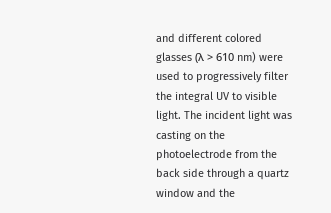and different colored glasses (λ > 610 nm) were used to progressively filter the integral UV to visible light. The incident light was casting on the photoelectrode from the back side through a quartz window and the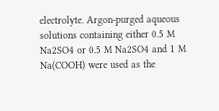electrolyte. Argon-purged aqueous solutions containing either 0.5 M Na2SO4 or 0.5 M Na2SO4 and 1 M Na(COOH) were used as the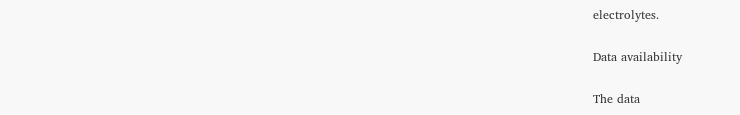electrolytes.

Data availability

The data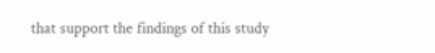that support the findings of this study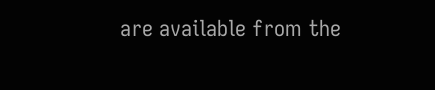are available from the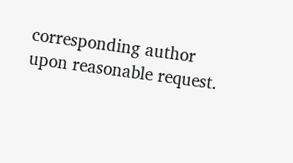corresponding author upon reasonable request.